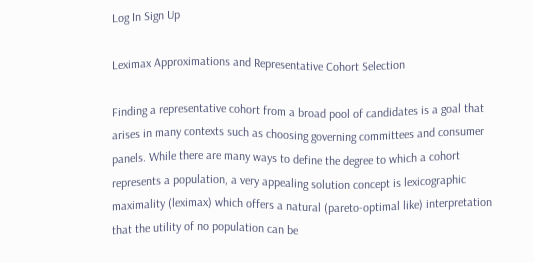Log In Sign Up

Leximax Approximations and Representative Cohort Selection

Finding a representative cohort from a broad pool of candidates is a goal that arises in many contexts such as choosing governing committees and consumer panels. While there are many ways to define the degree to which a cohort represents a population, a very appealing solution concept is lexicographic maximality (leximax) which offers a natural (pareto-optimal like) interpretation that the utility of no population can be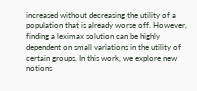increased without decreasing the utility of a population that is already worse off. However, finding a leximax solution can be highly dependent on small variations in the utility of certain groups. In this work, we explore new notions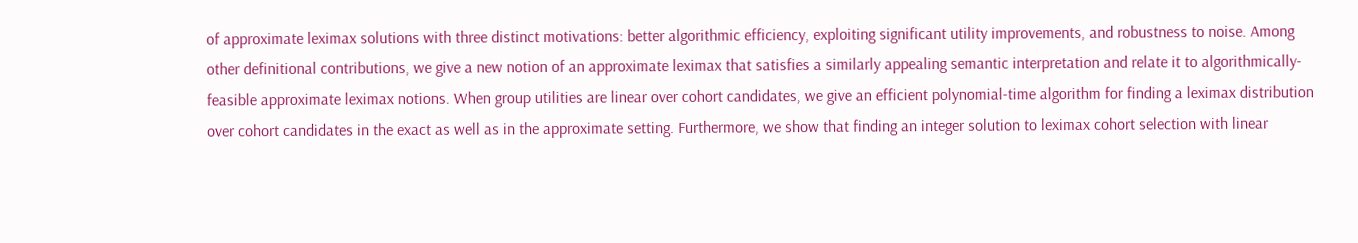of approximate leximax solutions with three distinct motivations: better algorithmic efficiency, exploiting significant utility improvements, and robustness to noise. Among other definitional contributions, we give a new notion of an approximate leximax that satisfies a similarly appealing semantic interpretation and relate it to algorithmically-feasible approximate leximax notions. When group utilities are linear over cohort candidates, we give an efficient polynomial-time algorithm for finding a leximax distribution over cohort candidates in the exact as well as in the approximate setting. Furthermore, we show that finding an integer solution to leximax cohort selection with linear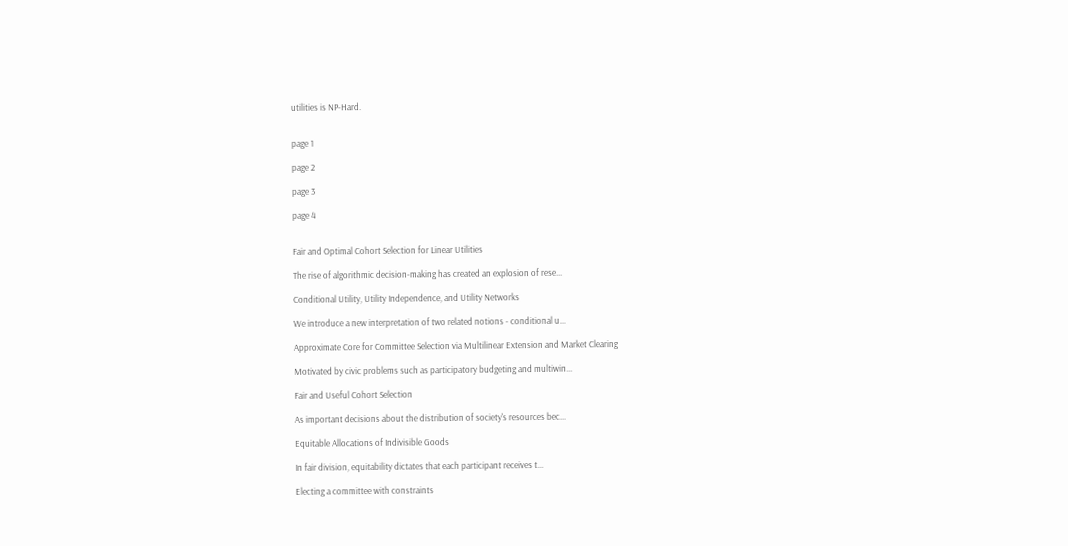utilities is NP-Hard.


page 1

page 2

page 3

page 4


Fair and Optimal Cohort Selection for Linear Utilities

The rise of algorithmic decision-making has created an explosion of rese...

Conditional Utility, Utility Independence, and Utility Networks

We introduce a new interpretation of two related notions - conditional u...

Approximate Core for Committee Selection via Multilinear Extension and Market Clearing

Motivated by civic problems such as participatory budgeting and multiwin...

Fair and Useful Cohort Selection

As important decisions about the distribution of society's resources bec...

Equitable Allocations of Indivisible Goods

In fair division, equitability dictates that each participant receives t...

Electing a committee with constraints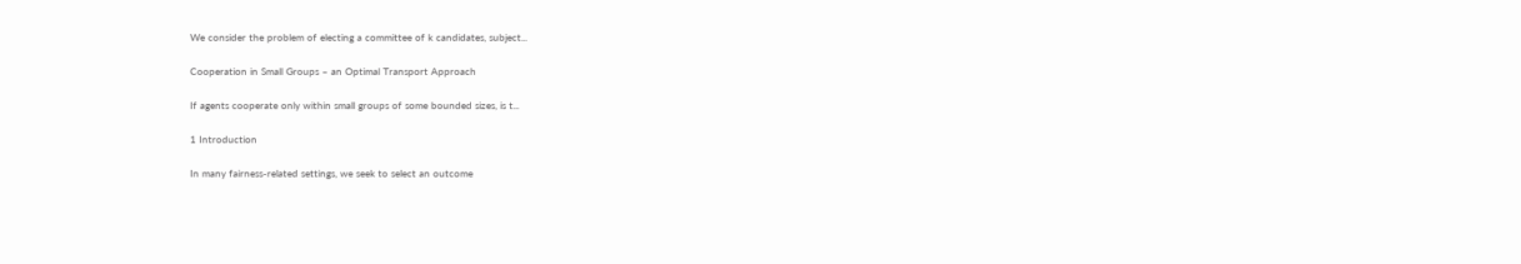We consider the problem of electing a committee of k candidates, subject...

Cooperation in Small Groups – an Optimal Transport Approach

If agents cooperate only within small groups of some bounded sizes, is t...

1 Introduction

In many fairness-related settings, we seek to select an outcome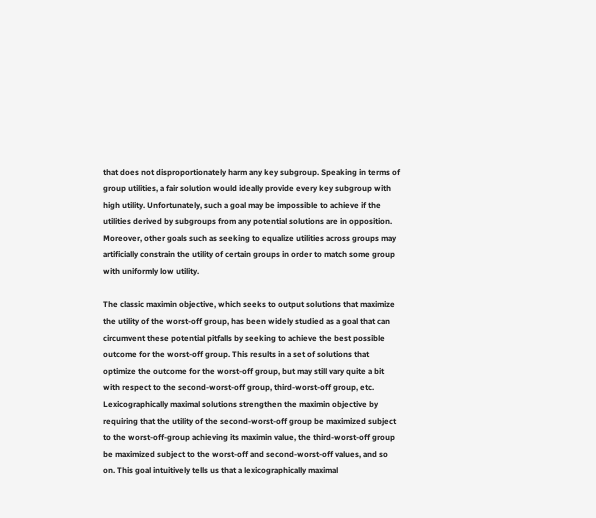that does not disproportionately harm any key subgroup. Speaking in terms of group utilities, a fair solution would ideally provide every key subgroup with high utility. Unfortunately, such a goal may be impossible to achieve if the utilities derived by subgroups from any potential solutions are in opposition. Moreover, other goals such as seeking to equalize utilities across groups may artificially constrain the utility of certain groups in order to match some group with uniformly low utility.

The classic maximin objective, which seeks to output solutions that maximize the utility of the worst-off group, has been widely studied as a goal that can circumvent these potential pitfalls by seeking to achieve the best possible outcome for the worst-off group. This results in a set of solutions that optimize the outcome for the worst-off group, but may still vary quite a bit with respect to the second-worst-off group, third-worst-off group, etc. Lexicographically maximal solutions strengthen the maximin objective by requiring that the utility of the second-worst-off group be maximized subject to the worst-off-group achieving its maximin value, the third-worst-off group be maximized subject to the worst-off and second-worst-off values, and so on. This goal intuitively tells us that a lexicographically maximal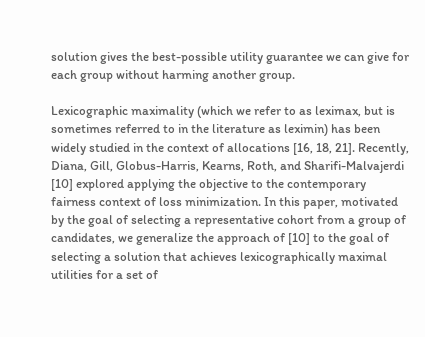solution gives the best-possible utility guarantee we can give for each group without harming another group.

Lexicographic maximality (which we refer to as leximax, but is sometimes referred to in the literature as leximin) has been widely studied in the context of allocations [16, 18, 21]. Recently, Diana, Gill, Globus-Harris, Kearns, Roth, and Sharifi-Malvajerdi [10] explored applying the objective to the contemporary fairness context of loss minimization. In this paper, motivated by the goal of selecting a representative cohort from a group of candidates, we generalize the approach of [10] to the goal of selecting a solution that achieves lexicographically maximal utilities for a set of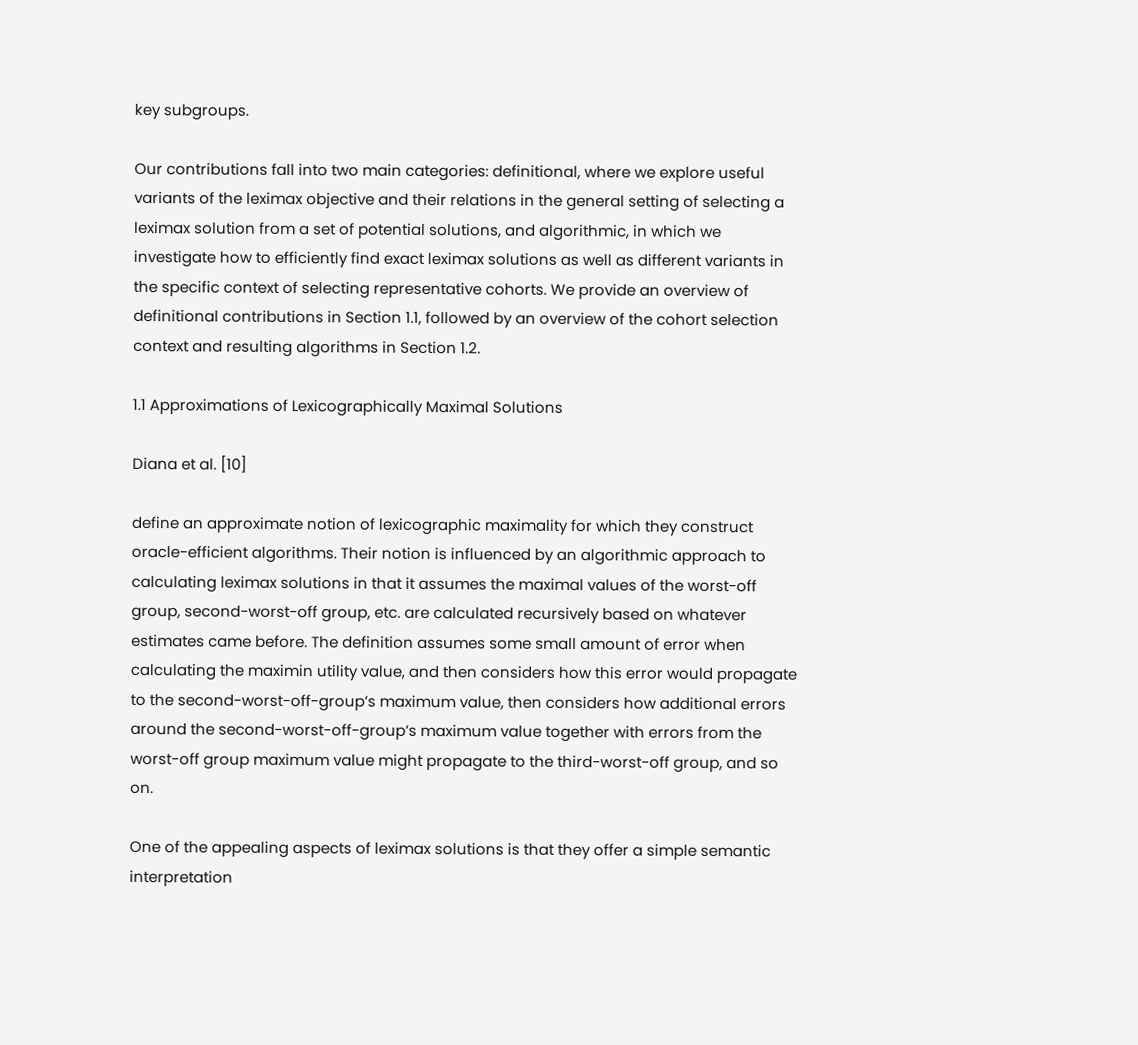key subgroups.

Our contributions fall into two main categories: definitional, where we explore useful variants of the leximax objective and their relations in the general setting of selecting a leximax solution from a set of potential solutions, and algorithmic, in which we investigate how to efficiently find exact leximax solutions as well as different variants in the specific context of selecting representative cohorts. We provide an overview of definitional contributions in Section 1.1, followed by an overview of the cohort selection context and resulting algorithms in Section 1.2.

1.1 Approximations of Lexicographically Maximal Solutions

Diana et al. [10]

define an approximate notion of lexicographic maximality for which they construct oracle-efficient algorithms. Their notion is influenced by an algorithmic approach to calculating leximax solutions in that it assumes the maximal values of the worst-off group, second-worst-off group, etc. are calculated recursively based on whatever estimates came before. The definition assumes some small amount of error when calculating the maximin utility value, and then considers how this error would propagate to the second-worst-off-group’s maximum value, then considers how additional errors around the second-worst-off-group’s maximum value together with errors from the worst-off group maximum value might propagate to the third-worst-off group, and so on.

One of the appealing aspects of leximax solutions is that they offer a simple semantic interpretation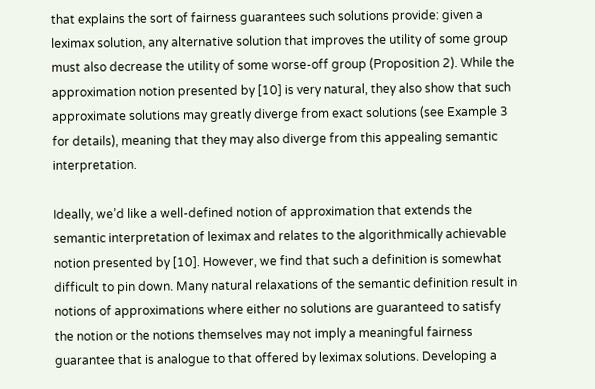that explains the sort of fairness guarantees such solutions provide: given a leximax solution, any alternative solution that improves the utility of some group must also decrease the utility of some worse-off group (Proposition 2). While the approximation notion presented by [10] is very natural, they also show that such approximate solutions may greatly diverge from exact solutions (see Example 3 for details), meaning that they may also diverge from this appealing semantic interpretation.

Ideally, we’d like a well-defined notion of approximation that extends the semantic interpretation of leximax and relates to the algorithmically achievable notion presented by [10]. However, we find that such a definition is somewhat difficult to pin down. Many natural relaxations of the semantic definition result in notions of approximations where either no solutions are guaranteed to satisfy the notion or the notions themselves may not imply a meaningful fairness guarantee that is analogue to that offered by leximax solutions. Developing a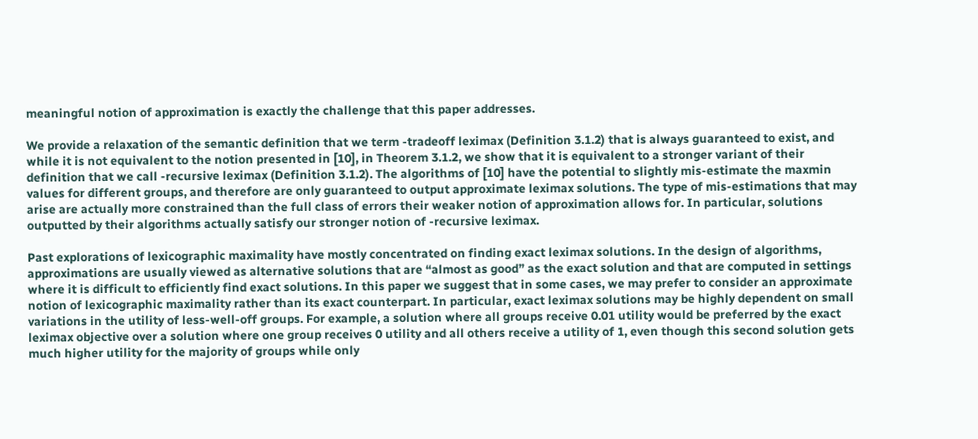meaningful notion of approximation is exactly the challenge that this paper addresses.

We provide a relaxation of the semantic definition that we term -tradeoff leximax (Definition 3.1.2) that is always guaranteed to exist, and while it is not equivalent to the notion presented in [10], in Theorem 3.1.2, we show that it is equivalent to a stronger variant of their definition that we call -recursive leximax (Definition 3.1.2). The algorithms of [10] have the potential to slightly mis-estimate the maxmin values for different groups, and therefore are only guaranteed to output approximate leximax solutions. The type of mis-estimations that may arise are actually more constrained than the full class of errors their weaker notion of approximation allows for. In particular, solutions outputted by their algorithms actually satisfy our stronger notion of -recursive leximax.

Past explorations of lexicographic maximality have mostly concentrated on finding exact leximax solutions. In the design of algorithms, approximations are usually viewed as alternative solutions that are “almost as good” as the exact solution and that are computed in settings where it is difficult to efficiently find exact solutions. In this paper we suggest that in some cases, we may prefer to consider an approximate notion of lexicographic maximality rather than its exact counterpart. In particular, exact leximax solutions may be highly dependent on small variations in the utility of less-well-off groups. For example, a solution where all groups receive 0.01 utility would be preferred by the exact leximax objective over a solution where one group receives 0 utility and all others receive a utility of 1, even though this second solution gets much higher utility for the majority of groups while only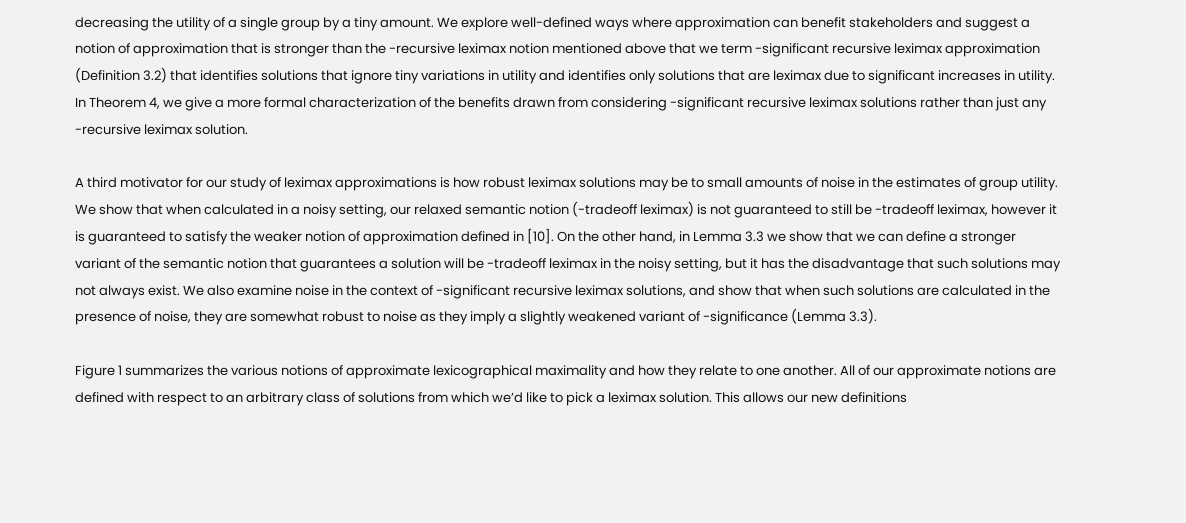decreasing the utility of a single group by a tiny amount. We explore well-defined ways where approximation can benefit stakeholders and suggest a notion of approximation that is stronger than the -recursive leximax notion mentioned above that we term -significant recursive leximax approximation (Definition 3.2) that identifies solutions that ignore tiny variations in utility and identifies only solutions that are leximax due to significant increases in utility. In Theorem 4, we give a more formal characterization of the benefits drawn from considering -significant recursive leximax solutions rather than just any -recursive leximax solution.

A third motivator for our study of leximax approximations is how robust leximax solutions may be to small amounts of noise in the estimates of group utility. We show that when calculated in a noisy setting, our relaxed semantic notion (-tradeoff leximax) is not guaranteed to still be -tradeoff leximax, however it is guaranteed to satisfy the weaker notion of approximation defined in [10]. On the other hand, in Lemma 3.3 we show that we can define a stronger variant of the semantic notion that guarantees a solution will be -tradeoff leximax in the noisy setting, but it has the disadvantage that such solutions may not always exist. We also examine noise in the context of -significant recursive leximax solutions, and show that when such solutions are calculated in the presence of noise, they are somewhat robust to noise as they imply a slightly weakened variant of -significance (Lemma 3.3).

Figure 1 summarizes the various notions of approximate lexicographical maximality and how they relate to one another. All of our approximate notions are defined with respect to an arbitrary class of solutions from which we’d like to pick a leximax solution. This allows our new definitions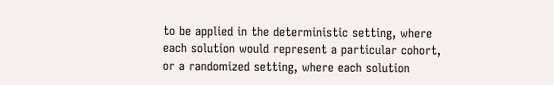to be applied in the deterministic setting, where each solution would represent a particular cohort, or a randomized setting, where each solution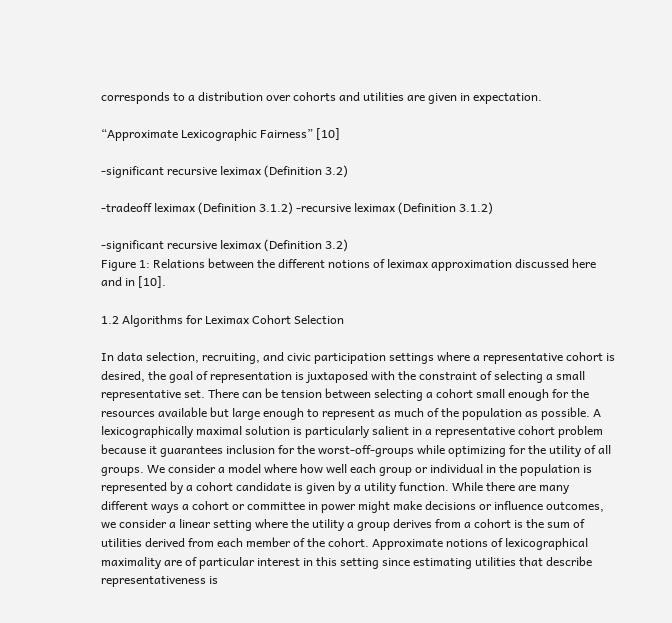corresponds to a distribution over cohorts and utilities are given in expectation.

“Approximate Lexicographic Fairness” [10]

-significant recursive leximax (Definition 3.2)

-tradeoff leximax (Definition 3.1.2) -recursive leximax (Definition 3.1.2)

-significant recursive leximax (Definition 3.2)
Figure 1: Relations between the different notions of leximax approximation discussed here and in [10].

1.2 Algorithms for Leximax Cohort Selection

In data selection, recruiting, and civic participation settings where a representative cohort is desired, the goal of representation is juxtaposed with the constraint of selecting a small representative set. There can be tension between selecting a cohort small enough for the resources available but large enough to represent as much of the population as possible. A lexicographically maximal solution is particularly salient in a representative cohort problem because it guarantees inclusion for the worst-off-groups while optimizing for the utility of all groups. We consider a model where how well each group or individual in the population is represented by a cohort candidate is given by a utility function. While there are many different ways a cohort or committee in power might make decisions or influence outcomes, we consider a linear setting where the utility a group derives from a cohort is the sum of utilities derived from each member of the cohort. Approximate notions of lexicographical maximality are of particular interest in this setting since estimating utilities that describe representativeness is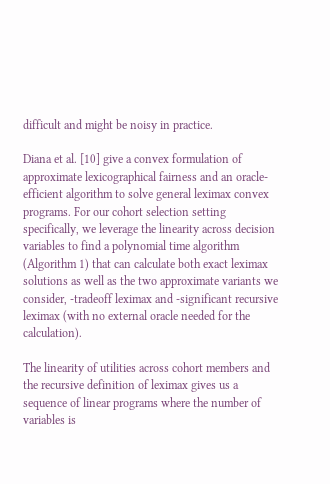difficult and might be noisy in practice.

Diana et al. [10] give a convex formulation of approximate lexicographical fairness and an oracle-efficient algorithm to solve general leximax convex programs. For our cohort selection setting specifically, we leverage the linearity across decision variables to find a polynomial time algorithm (Algorithm 1) that can calculate both exact leximax solutions as well as the two approximate variants we consider, -tradeoff leximax and -significant recursive leximax (with no external oracle needed for the calculation).

The linearity of utilities across cohort members and the recursive definition of leximax gives us a sequence of linear programs where the number of variables is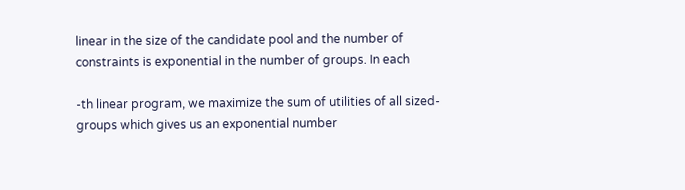linear in the size of the candidate pool and the number of constraints is exponential in the number of groups. In each

-th linear program, we maximize the sum of utilities of all sized- groups which gives us an exponential number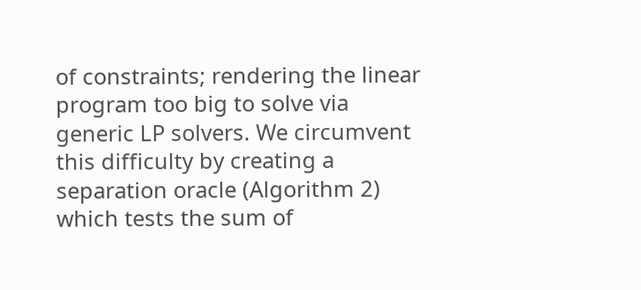of constraints; rendering the linear program too big to solve via generic LP solvers. We circumvent this difficulty by creating a separation oracle (Algorithm 2) which tests the sum of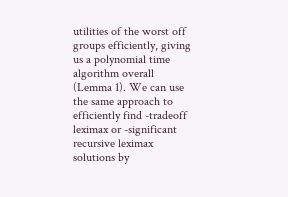utilities of the worst off groups efficiently, giving us a polynomial time algorithm overall (Lemma 1). We can use the same approach to efficiently find -tradeoff leximax or -significant recursive leximax solutions by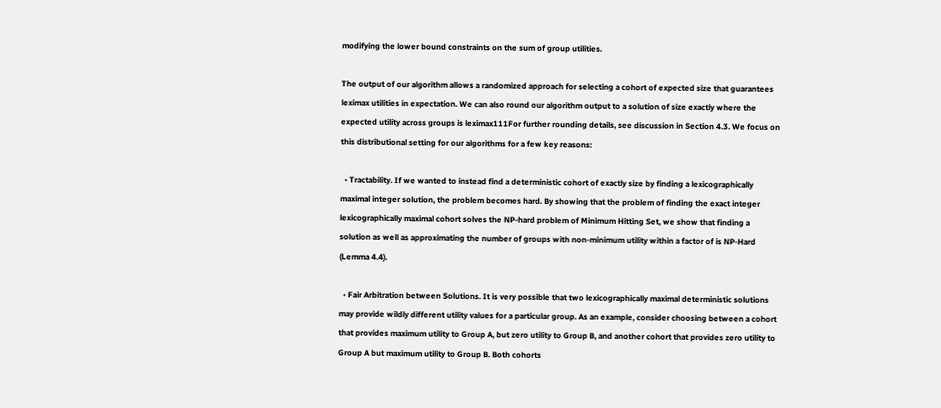modifying the lower bound constraints on the sum of group utilities.

The output of our algorithm allows a randomized approach for selecting a cohort of expected size that guarantees leximax utilities in expectation. We can also round our algorithm output to a solution of size exactly where the expected utility across groups is leximax111For further rounding details, see discussion in Section 4.3. We focus on this distributional setting for our algorithms for a few key reasons:

  • Tractability. If we wanted to instead find a deterministic cohort of exactly size by finding a lexicographically maximal integer solution, the problem becomes hard. By showing that the problem of finding the exact integer lexicographically maximal cohort solves the NP-hard problem of Minimum Hitting Set, we show that finding a solution as well as approximating the number of groups with non-minimum utility within a factor of is NP-Hard (Lemma 4.4).

  • Fair Arbitration between Solutions. It is very possible that two lexicographically maximal deterministic solutions may provide wildly different utility values for a particular group. As an example, consider choosing between a cohort that provides maximum utility to Group A, but zero utility to Group B, and another cohort that provides zero utility to Group A but maximum utility to Group B. Both cohorts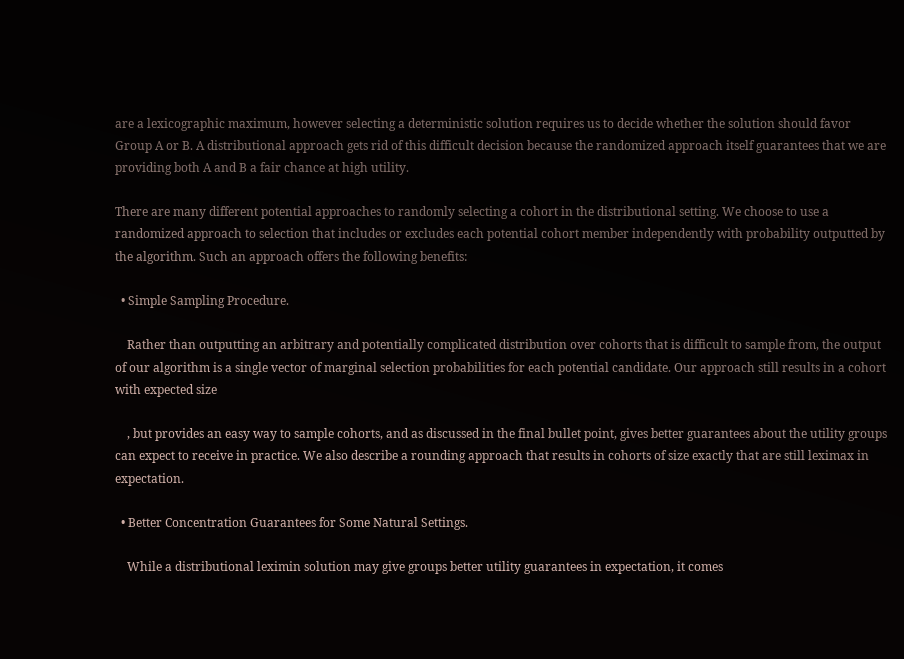are a lexicographic maximum, however selecting a deterministic solution requires us to decide whether the solution should favor Group A or B. A distributional approach gets rid of this difficult decision because the randomized approach itself guarantees that we are providing both A and B a fair chance at high utility.

There are many different potential approaches to randomly selecting a cohort in the distributional setting. We choose to use a randomized approach to selection that includes or excludes each potential cohort member independently with probability outputted by the algorithm. Such an approach offers the following benefits:

  • Simple Sampling Procedure.

    Rather than outputting an arbitrary and potentially complicated distribution over cohorts that is difficult to sample from, the output of our algorithm is a single vector of marginal selection probabilities for each potential candidate. Our approach still results in a cohort with expected size

    , but provides an easy way to sample cohorts, and as discussed in the final bullet point, gives better guarantees about the utility groups can expect to receive in practice. We also describe a rounding approach that results in cohorts of size exactly that are still leximax in expectation.

  • Better Concentration Guarantees for Some Natural Settings.

    While a distributional leximin solution may give groups better utility guarantees in expectation, it comes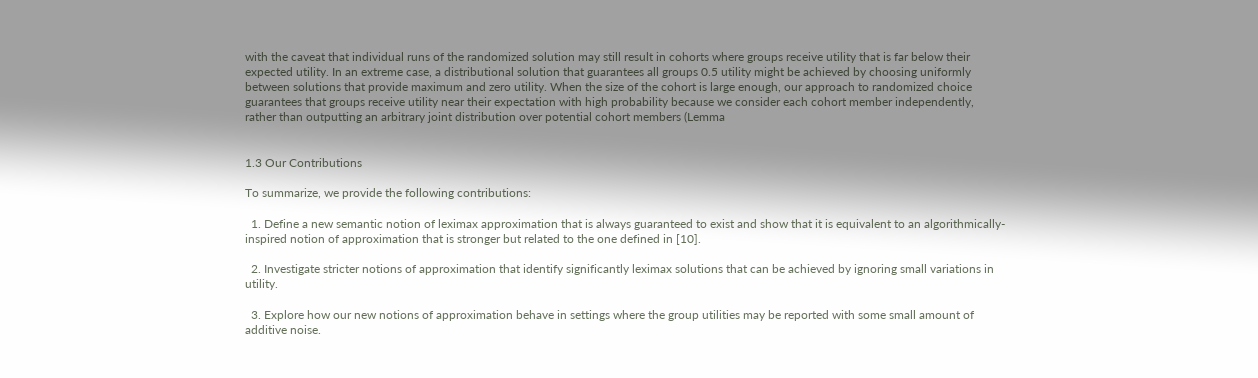with the caveat that individual runs of the randomized solution may still result in cohorts where groups receive utility that is far below their expected utility. In an extreme case, a distributional solution that guarantees all groups 0.5 utility might be achieved by choosing uniformly between solutions that provide maximum and zero utility. When the size of the cohort is large enough, our approach to randomized choice guarantees that groups receive utility near their expectation with high probability because we consider each cohort member independently, rather than outputting an arbitrary joint distribution over potential cohort members (Lemma


1.3 Our Contributions

To summarize, we provide the following contributions:

  1. Define a new semantic notion of leximax approximation that is always guaranteed to exist and show that it is equivalent to an algorithmically-inspired notion of approximation that is stronger but related to the one defined in [10].

  2. Investigate stricter notions of approximation that identify significantly leximax solutions that can be achieved by ignoring small variations in utility.

  3. Explore how our new notions of approximation behave in settings where the group utilities may be reported with some small amount of additive noise.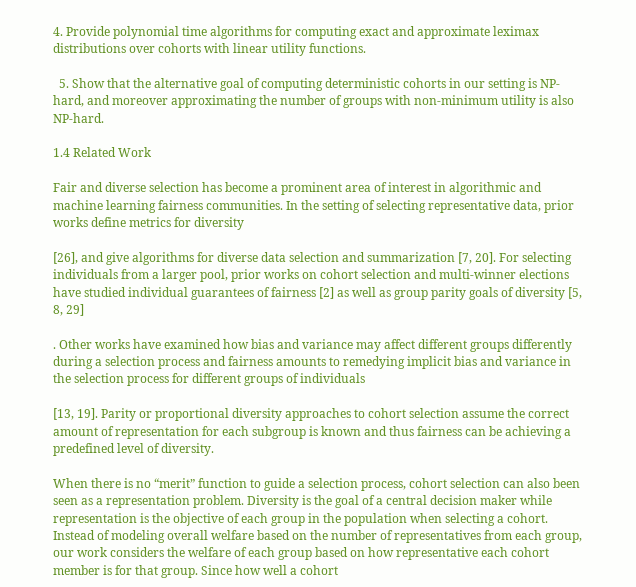4. Provide polynomial time algorithms for computing exact and approximate leximax distributions over cohorts with linear utility functions.

  5. Show that the alternative goal of computing deterministic cohorts in our setting is NP-hard, and moreover approximating the number of groups with non-minimum utility is also NP-hard.

1.4 Related Work

Fair and diverse selection has become a prominent area of interest in algorithmic and machine learning fairness communities. In the setting of selecting representative data, prior works define metrics for diversity

[26], and give algorithms for diverse data selection and summarization [7, 20]. For selecting individuals from a larger pool, prior works on cohort selection and multi-winner elections have studied individual guarantees of fairness [2] as well as group parity goals of diversity [5, 8, 29]

. Other works have examined how bias and variance may affect different groups differently during a selection process and fairness amounts to remedying implicit bias and variance in the selection process for different groups of individuals

[13, 19]. Parity or proportional diversity approaches to cohort selection assume the correct amount of representation for each subgroup is known and thus fairness can be achieving a predefined level of diversity.

When there is no “merit” function to guide a selection process, cohort selection can also been seen as a representation problem. Diversity is the goal of a central decision maker while representation is the objective of each group in the population when selecting a cohort. Instead of modeling overall welfare based on the number of representatives from each group, our work considers the welfare of each group based on how representative each cohort member is for that group. Since how well a cohort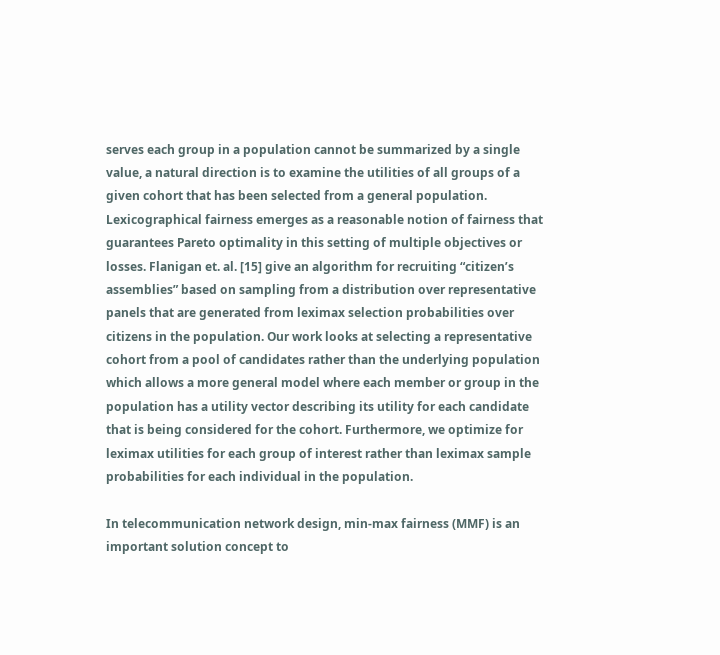serves each group in a population cannot be summarized by a single value, a natural direction is to examine the utilities of all groups of a given cohort that has been selected from a general population. Lexicographical fairness emerges as a reasonable notion of fairness that guarantees Pareto optimality in this setting of multiple objectives or losses. Flanigan et. al. [15] give an algorithm for recruiting “citizen’s assemblies” based on sampling from a distribution over representative panels that are generated from leximax selection probabilities over citizens in the population. Our work looks at selecting a representative cohort from a pool of candidates rather than the underlying population which allows a more general model where each member or group in the population has a utility vector describing its utility for each candidate that is being considered for the cohort. Furthermore, we optimize for leximax utilities for each group of interest rather than leximax sample probabilities for each individual in the population.

In telecommunication network design, min-max fairness (MMF) is an important solution concept to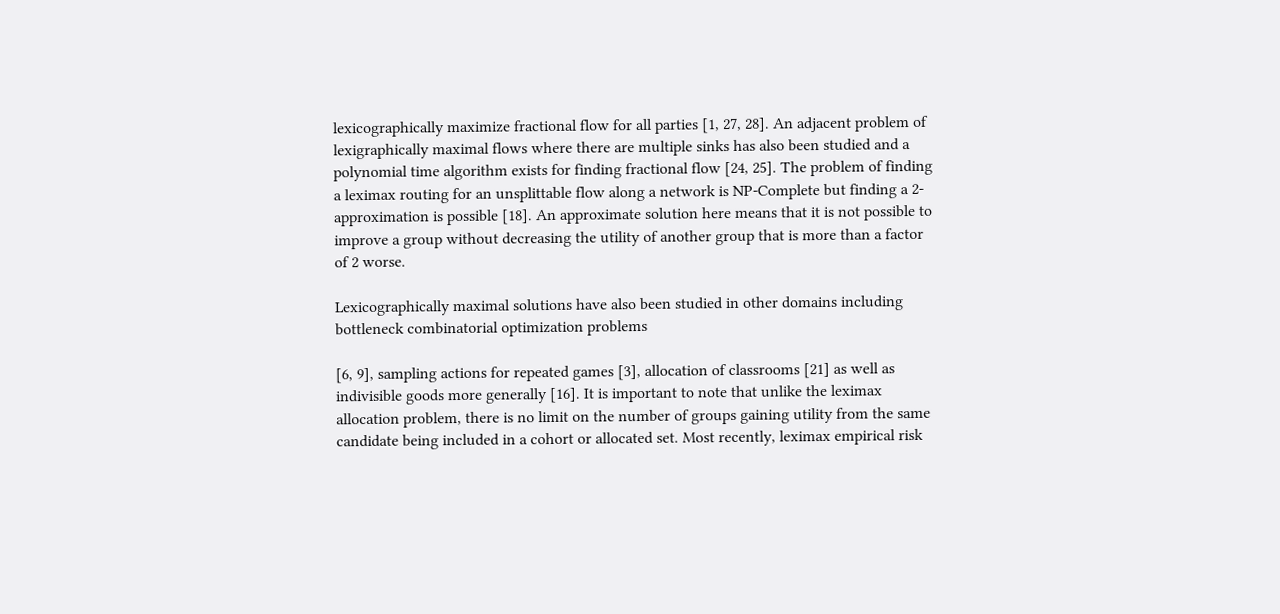lexicographically maximize fractional flow for all parties [1, 27, 28]. An adjacent problem of lexigraphically maximal flows where there are multiple sinks has also been studied and a polynomial time algorithm exists for finding fractional flow [24, 25]. The problem of finding a leximax routing for an unsplittable flow along a network is NP-Complete but finding a 2-approximation is possible [18]. An approximate solution here means that it is not possible to improve a group without decreasing the utility of another group that is more than a factor of 2 worse.

Lexicographically maximal solutions have also been studied in other domains including bottleneck combinatorial optimization problems

[6, 9], sampling actions for repeated games [3], allocation of classrooms [21] as well as indivisible goods more generally [16]. It is important to note that unlike the leximax allocation problem, there is no limit on the number of groups gaining utility from the same candidate being included in a cohort or allocated set. Most recently, leximax empirical risk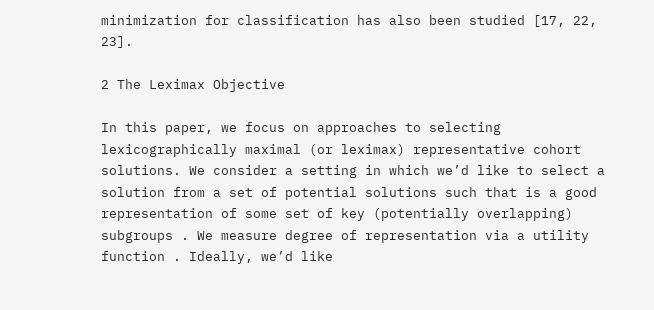minimization for classification has also been studied [17, 22, 23].

2 The Leximax Objective

In this paper, we focus on approaches to selecting lexicographically maximal (or leximax) representative cohort solutions. We consider a setting in which we’d like to select a solution from a set of potential solutions such that is a good representation of some set of key (potentially overlapping) subgroups . We measure degree of representation via a utility function . Ideally, we’d like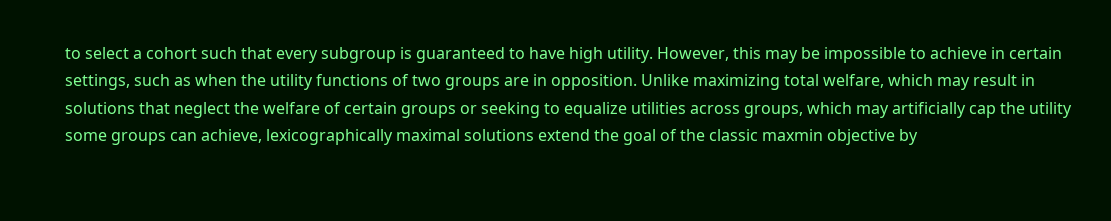to select a cohort such that every subgroup is guaranteed to have high utility. However, this may be impossible to achieve in certain settings, such as when the utility functions of two groups are in opposition. Unlike maximizing total welfare, which may result in solutions that neglect the welfare of certain groups or seeking to equalize utilities across groups, which may artificially cap the utility some groups can achieve, lexicographically maximal solutions extend the goal of the classic maxmin objective by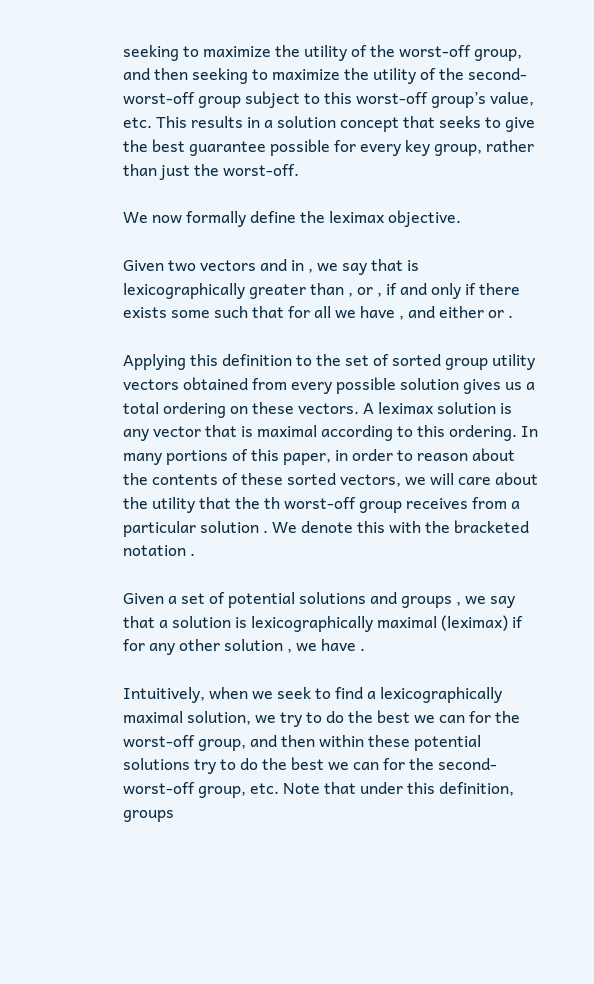seeking to maximize the utility of the worst-off group, and then seeking to maximize the utility of the second-worst-off group subject to this worst-off group’s value, etc. This results in a solution concept that seeks to give the best guarantee possible for every key group, rather than just the worst-off.

We now formally define the leximax objective.

Given two vectors and in , we say that is lexicographically greater than , or , if and only if there exists some such that for all we have , and either or .

Applying this definition to the set of sorted group utility vectors obtained from every possible solution gives us a total ordering on these vectors. A leximax solution is any vector that is maximal according to this ordering. In many portions of this paper, in order to reason about the contents of these sorted vectors, we will care about the utility that the th worst-off group receives from a particular solution . We denote this with the bracketed notation .

Given a set of potential solutions and groups , we say that a solution is lexicographically maximal (leximax) if for any other solution , we have .

Intuitively, when we seek to find a lexicographically maximal solution, we try to do the best we can for the worst-off group, and then within these potential solutions try to do the best we can for the second-worst-off group, etc. Note that under this definition, groups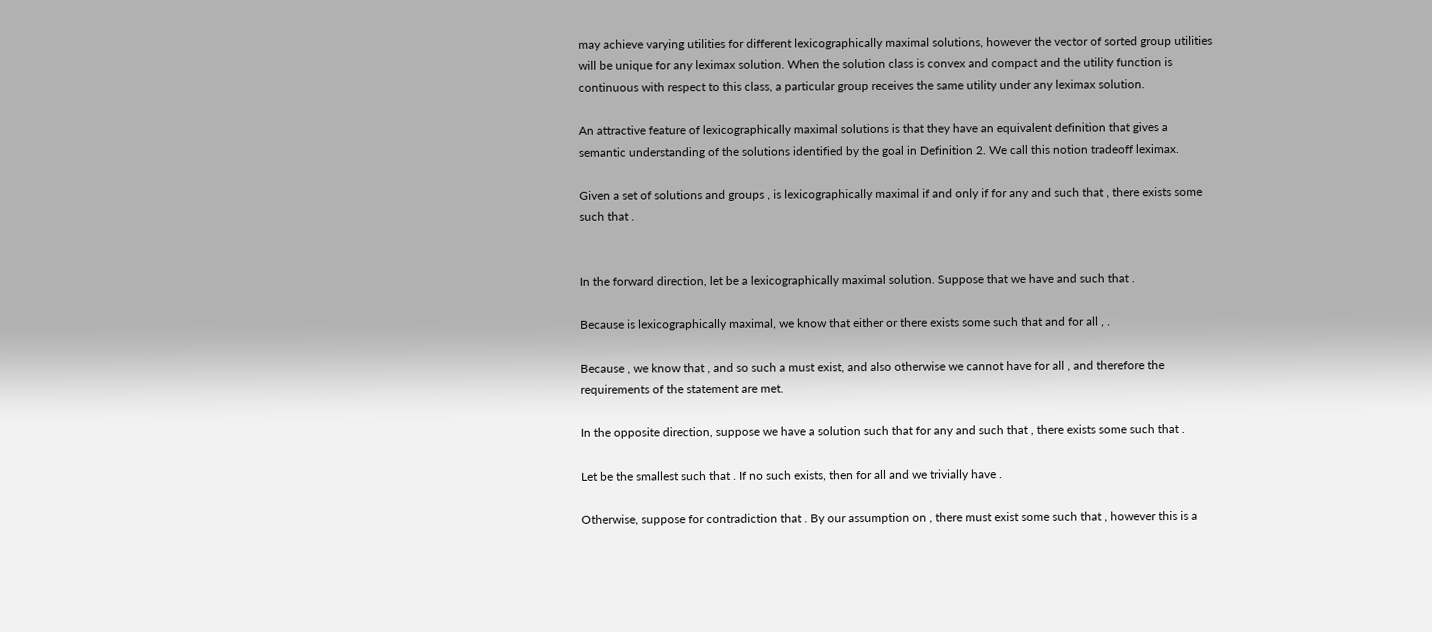may achieve varying utilities for different lexicographically maximal solutions, however the vector of sorted group utilities will be unique for any leximax solution. When the solution class is convex and compact and the utility function is continuous with respect to this class, a particular group receives the same utility under any leximax solution.

An attractive feature of lexicographically maximal solutions is that they have an equivalent definition that gives a semantic understanding of the solutions identified by the goal in Definition 2. We call this notion tradeoff leximax.

Given a set of solutions and groups , is lexicographically maximal if and only if for any and such that , there exists some such that .


In the forward direction, let be a lexicographically maximal solution. Suppose that we have and such that .

Because is lexicographically maximal, we know that either or there exists some such that and for all , .

Because , we know that , and so such a must exist, and also otherwise we cannot have for all , and therefore the requirements of the statement are met.

In the opposite direction, suppose we have a solution such that for any and such that , there exists some such that .

Let be the smallest such that . If no such exists, then for all and we trivially have .

Otherwise, suppose for contradiction that . By our assumption on , there must exist some such that , however this is a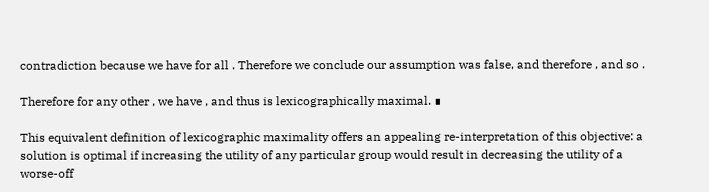contradiction because we have for all . Therefore we conclude our assumption was false, and therefore , and so .

Therefore for any other , we have , and thus is lexicographically maximal. ∎

This equivalent definition of lexicographic maximality offers an appealing re-interpretation of this objective: a solution is optimal if increasing the utility of any particular group would result in decreasing the utility of a worse-off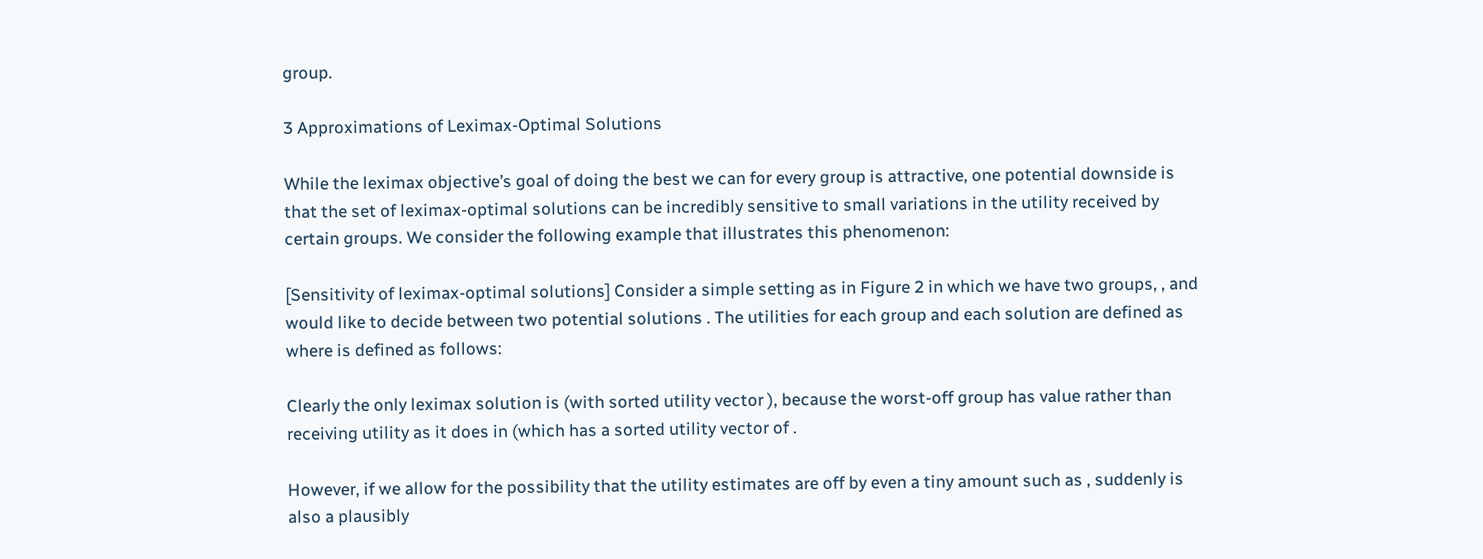group.

3 Approximations of Leximax-Optimal Solutions

While the leximax objective’s goal of doing the best we can for every group is attractive, one potential downside is that the set of leximax-optimal solutions can be incredibly sensitive to small variations in the utility received by certain groups. We consider the following example that illustrates this phenomenon:

[Sensitivity of leximax-optimal solutions] Consider a simple setting as in Figure 2 in which we have two groups, , and would like to decide between two potential solutions . The utilities for each group and each solution are defined as where is defined as follows:

Clearly the only leximax solution is (with sorted utility vector ), because the worst-off group has value rather than receiving utility as it does in (which has a sorted utility vector of .

However, if we allow for the possibility that the utility estimates are off by even a tiny amount such as , suddenly is also a plausibly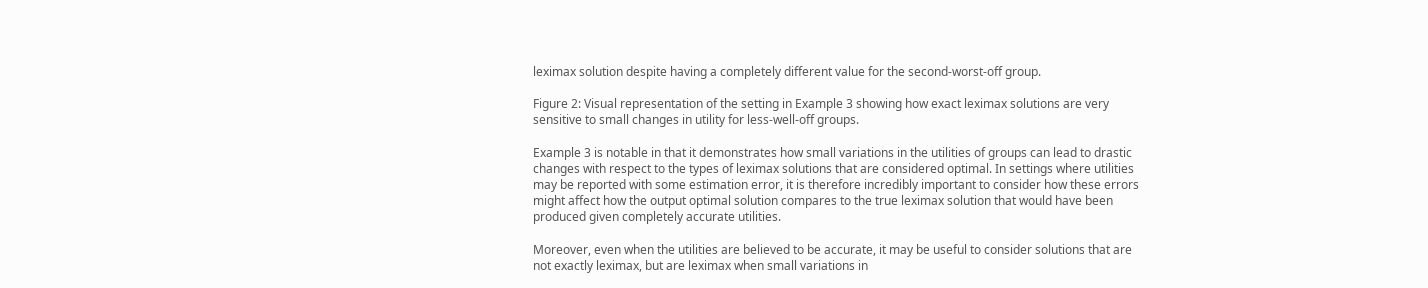leximax solution despite having a completely different value for the second-worst-off group.

Figure 2: Visual representation of the setting in Example 3 showing how exact leximax solutions are very sensitive to small changes in utility for less-well-off groups.

Example 3 is notable in that it demonstrates how small variations in the utilities of groups can lead to drastic changes with respect to the types of leximax solutions that are considered optimal. In settings where utilities may be reported with some estimation error, it is therefore incredibly important to consider how these errors might affect how the output optimal solution compares to the true leximax solution that would have been produced given completely accurate utilities.

Moreover, even when the utilities are believed to be accurate, it may be useful to consider solutions that are not exactly leximax, but are leximax when small variations in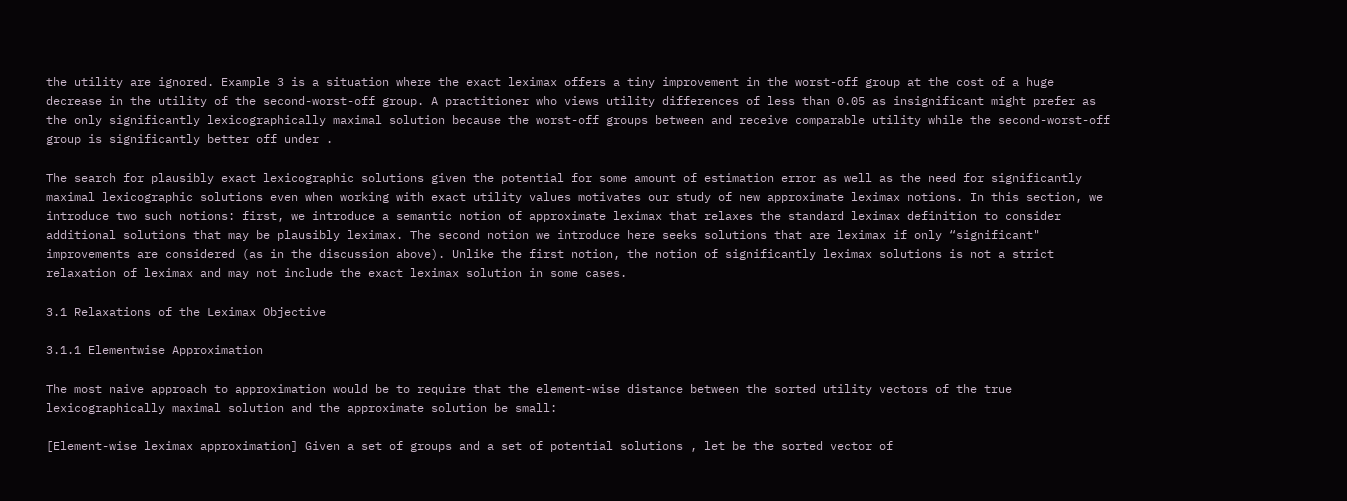the utility are ignored. Example 3 is a situation where the exact leximax offers a tiny improvement in the worst-off group at the cost of a huge decrease in the utility of the second-worst-off group. A practitioner who views utility differences of less than 0.05 as insignificant might prefer as the only significantly lexicographically maximal solution because the worst-off groups between and receive comparable utility while the second-worst-off group is significantly better off under .

The search for plausibly exact lexicographic solutions given the potential for some amount of estimation error as well as the need for significantly maximal lexicographic solutions even when working with exact utility values motivates our study of new approximate leximax notions. In this section, we introduce two such notions: first, we introduce a semantic notion of approximate leximax that relaxes the standard leximax definition to consider additional solutions that may be plausibly leximax. The second notion we introduce here seeks solutions that are leximax if only “significant" improvements are considered (as in the discussion above). Unlike the first notion, the notion of significantly leximax solutions is not a strict relaxation of leximax and may not include the exact leximax solution in some cases.

3.1 Relaxations of the Leximax Objective

3.1.1 Elementwise Approximation

The most naive approach to approximation would be to require that the element-wise distance between the sorted utility vectors of the true lexicographically maximal solution and the approximate solution be small:

[Element-wise leximax approximation] Given a set of groups and a set of potential solutions , let be the sorted vector of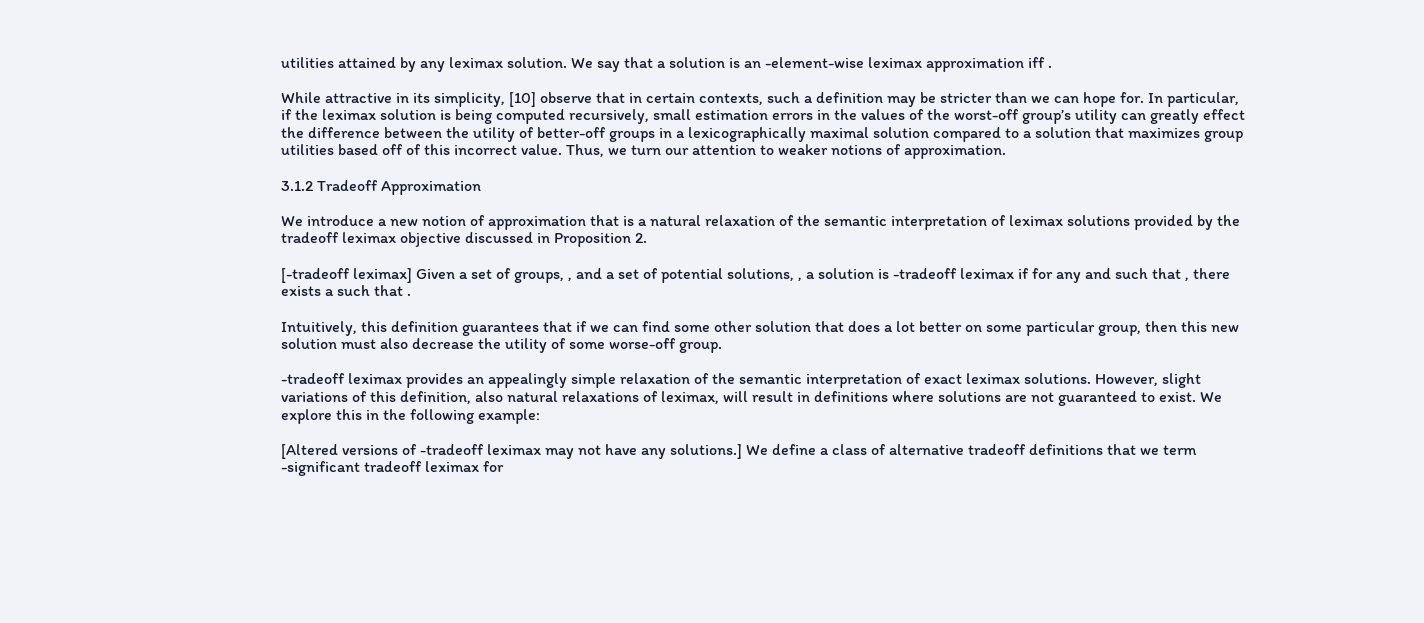utilities attained by any leximax solution. We say that a solution is an -element-wise leximax approximation iff .

While attractive in its simplicity, [10] observe that in certain contexts, such a definition may be stricter than we can hope for. In particular, if the leximax solution is being computed recursively, small estimation errors in the values of the worst-off group’s utility can greatly effect the difference between the utility of better-off groups in a lexicographically maximal solution compared to a solution that maximizes group utilities based off of this incorrect value. Thus, we turn our attention to weaker notions of approximation.

3.1.2 Tradeoff Approximation

We introduce a new notion of approximation that is a natural relaxation of the semantic interpretation of leximax solutions provided by the tradeoff leximax objective discussed in Proposition 2.

[-tradeoff leximax] Given a set of groups, , and a set of potential solutions, , a solution is -tradeoff leximax if for any and such that , there exists a such that .

Intuitively, this definition guarantees that if we can find some other solution that does a lot better on some particular group, then this new solution must also decrease the utility of some worse-off group.

-tradeoff leximax provides an appealingly simple relaxation of the semantic interpretation of exact leximax solutions. However, slight variations of this definition, also natural relaxations of leximax, will result in definitions where solutions are not guaranteed to exist. We explore this in the following example:

[Altered versions of -tradeoff leximax may not have any solutions.] We define a class of alternative tradeoff definitions that we term -significant tradeoff leximax for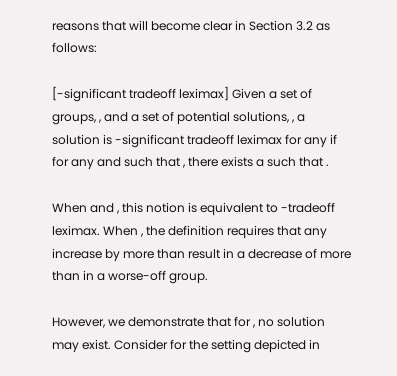reasons that will become clear in Section 3.2 as follows:

[-significant tradeoff leximax] Given a set of groups, , and a set of potential solutions, , a solution is -significant tradeoff leximax for any if for any and such that , there exists a such that .

When and , this notion is equivalent to -tradeoff leximax. When , the definition requires that any increase by more than result in a decrease of more than in a worse-off group.

However, we demonstrate that for , no solution may exist. Consider for the setting depicted in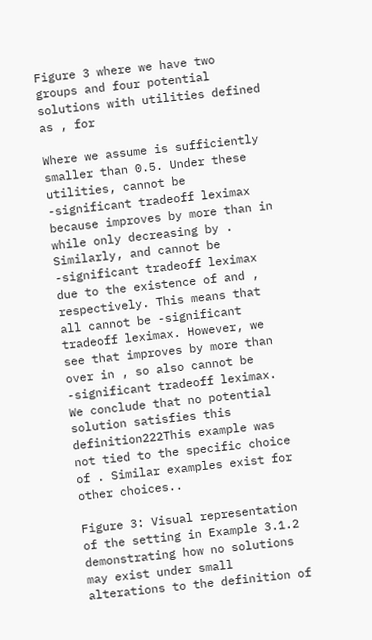Figure 3 where we have two groups and four potential solutions with utilities defined as , for

Where we assume is sufficiently smaller than 0.5. Under these utilities, cannot be -significant tradeoff leximax because improves by more than in while only decreasing by . Similarly, and cannot be -significant tradeoff leximax due to the existence of and , respectively. This means that all cannot be -significant tradeoff leximax. However, we see that improves by more than over in , so also cannot be -significant tradeoff leximax. We conclude that no potential solution satisfies this definition222This example was not tied to the specific choice of . Similar examples exist for other choices..

Figure 3: Visual representation of the setting in Example 3.1.2 demonstrating how no solutions may exist under small alterations to the definition of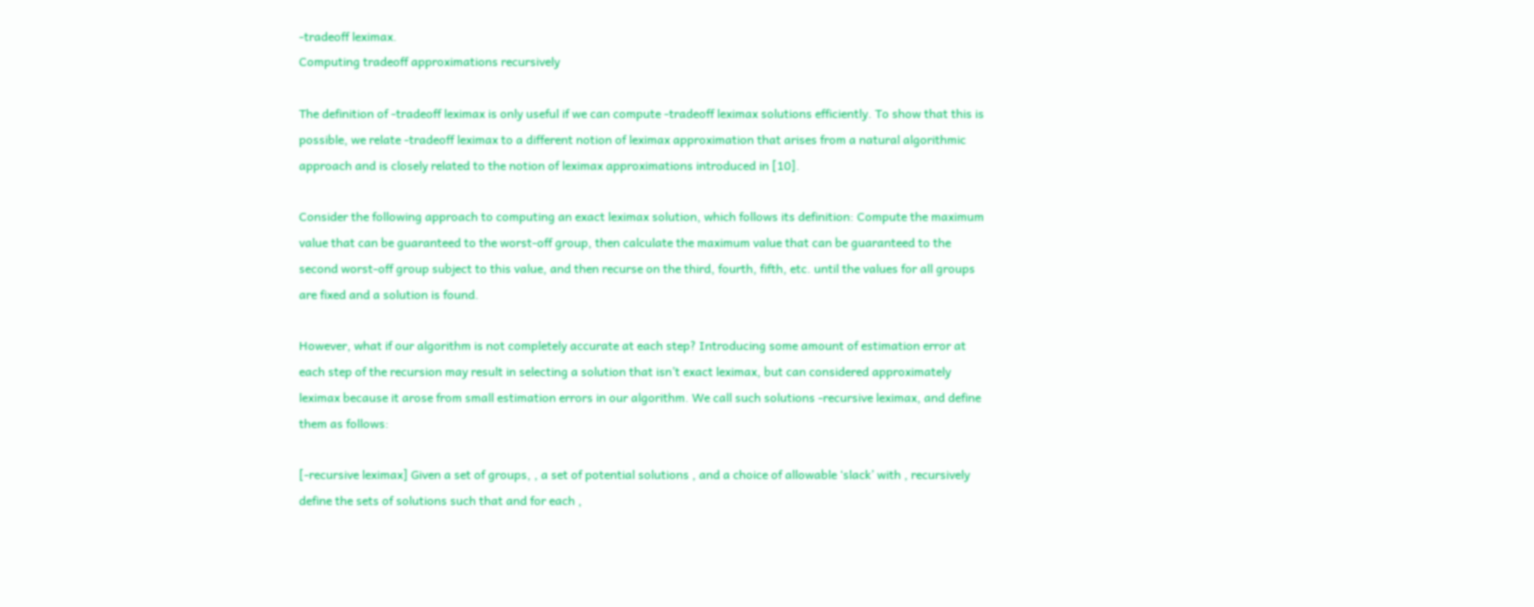-tradeoff leximax.
Computing tradeoff approximations recursively

The definition of -tradeoff leximax is only useful if we can compute -tradeoff leximax solutions efficiently. To show that this is possible, we relate -tradeoff leximax to a different notion of leximax approximation that arises from a natural algorithmic approach and is closely related to the notion of leximax approximations introduced in [10].

Consider the following approach to computing an exact leximax solution, which follows its definition: Compute the maximum value that can be guaranteed to the worst-off group, then calculate the maximum value that can be guaranteed to the second worst-off group subject to this value, and then recurse on the third, fourth, fifth, etc. until the values for all groups are fixed and a solution is found.

However, what if our algorithm is not completely accurate at each step? Introducing some amount of estimation error at each step of the recursion may result in selecting a solution that isn’t exact leximax, but can considered approximately leximax because it arose from small estimation errors in our algorithm. We call such solutions -recursive leximax, and define them as follows:

[-recursive leximax] Given a set of groups, , a set of potential solutions , and a choice of allowable ‘slack’ with , recursively define the sets of solutions such that and for each ,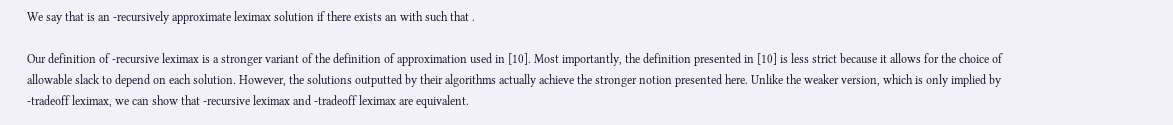We say that is an -recursively approximate leximax solution if there exists an with such that .

Our definition of -recursive leximax is a stronger variant of the definition of approximation used in [10]. Most importantly, the definition presented in [10] is less strict because it allows for the choice of allowable slack to depend on each solution. However, the solutions outputted by their algorithms actually achieve the stronger notion presented here. Unlike the weaker version, which is only implied by -tradeoff leximax, we can show that -recursive leximax and -tradeoff leximax are equivalent.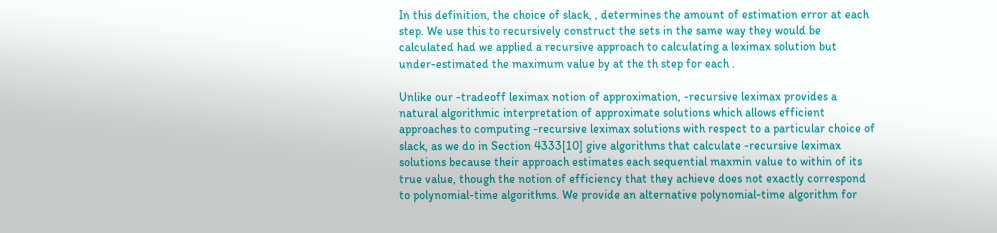In this definition, the choice of slack, , determines the amount of estimation error at each step. We use this to recursively construct the sets in the same way they would be calculated had we applied a recursive approach to calculating a leximax solution but under-estimated the maximum value by at the th step for each .

Unlike our -tradeoff leximax notion of approximation, -recursive leximax provides a natural algorithmic interpretation of approximate solutions which allows efficient approaches to computing -recursive leximax solutions with respect to a particular choice of slack, as we do in Section 4333[10] give algorithms that calculate -recursive leximax solutions because their approach estimates each sequential maxmin value to within of its true value, though the notion of efficiency that they achieve does not exactly correspond to polynomial-time algorithms. We provide an alternative polynomial-time algorithm for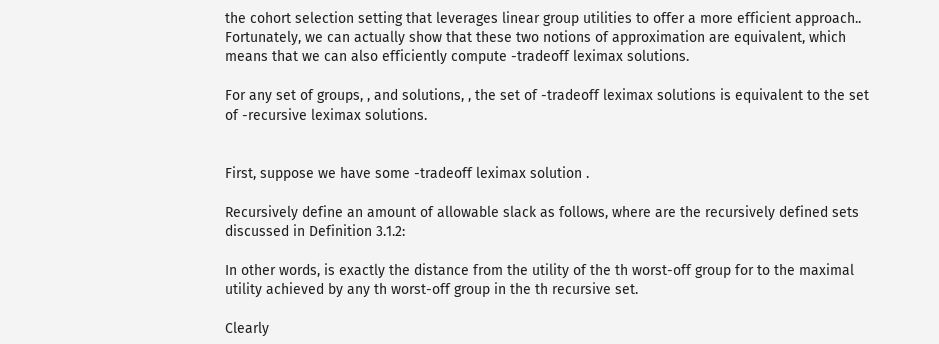the cohort selection setting that leverages linear group utilities to offer a more efficient approach.. Fortunately, we can actually show that these two notions of approximation are equivalent, which means that we can also efficiently compute -tradeoff leximax solutions.

For any set of groups, , and solutions, , the set of -tradeoff leximax solutions is equivalent to the set of -recursive leximax solutions.


First, suppose we have some -tradeoff leximax solution .

Recursively define an amount of allowable slack as follows, where are the recursively defined sets discussed in Definition 3.1.2:

In other words, is exactly the distance from the utility of the th worst-off group for to the maximal utility achieved by any th worst-off group in the th recursive set.

Clearly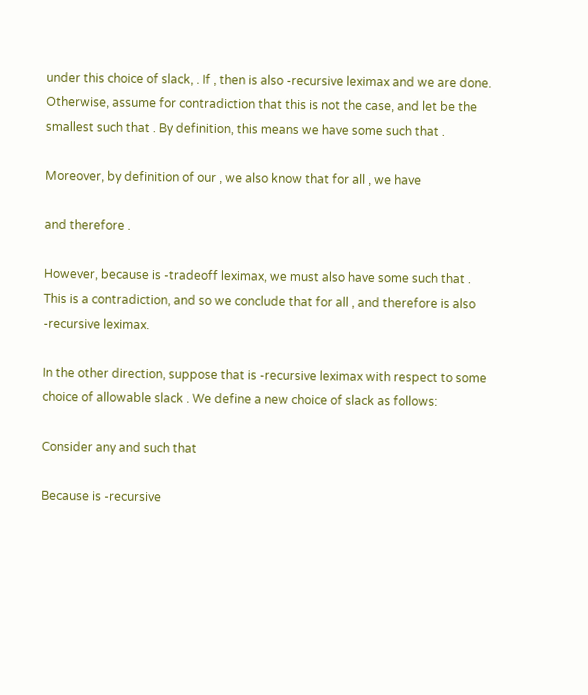under this choice of slack, . If , then is also -recursive leximax and we are done. Otherwise, assume for contradiction that this is not the case, and let be the smallest such that . By definition, this means we have some such that .

Moreover, by definition of our , we also know that for all , we have

and therefore .

However, because is -tradeoff leximax, we must also have some such that . This is a contradiction, and so we conclude that for all , and therefore is also -recursive leximax.

In the other direction, suppose that is -recursive leximax with respect to some choice of allowable slack . We define a new choice of slack as follows:

Consider any and such that

Because is -recursive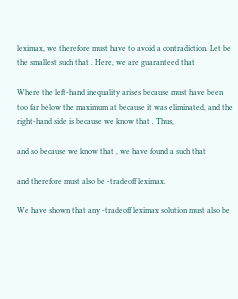leximax, we therefore must have to avoid a contradiction. Let be the smallest such that . Here, we are guaranteed that

Where the left-hand inequality arises because must have been too far below the maximum at because it was eliminated, and the right-hand side is because we know that . Thus,

and so because we know that , we have found a such that

and therefore must also be -tradeoff leximax.

We have shown that any -tradeoff leximax solution must also be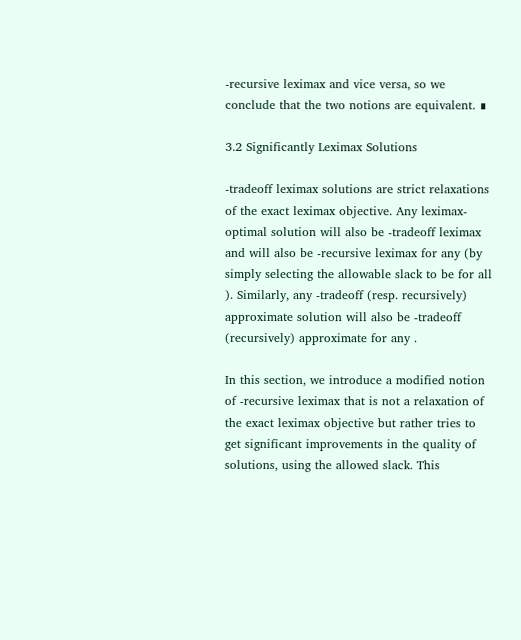-recursive leximax and vice versa, so we conclude that the two notions are equivalent. ∎

3.2 Significantly Leximax Solutions

-tradeoff leximax solutions are strict relaxations of the exact leximax objective. Any leximax-optimal solution will also be -tradeoff leximax and will also be -recursive leximax for any (by simply selecting the allowable slack to be for all ). Similarly, any -tradeoff (resp. recursively) approximate solution will also be -tradeoff (recursively) approximate for any .

In this section, we introduce a modified notion of -recursive leximax that is not a relaxation of the exact leximax objective but rather tries to get significant improvements in the quality of solutions, using the allowed slack. This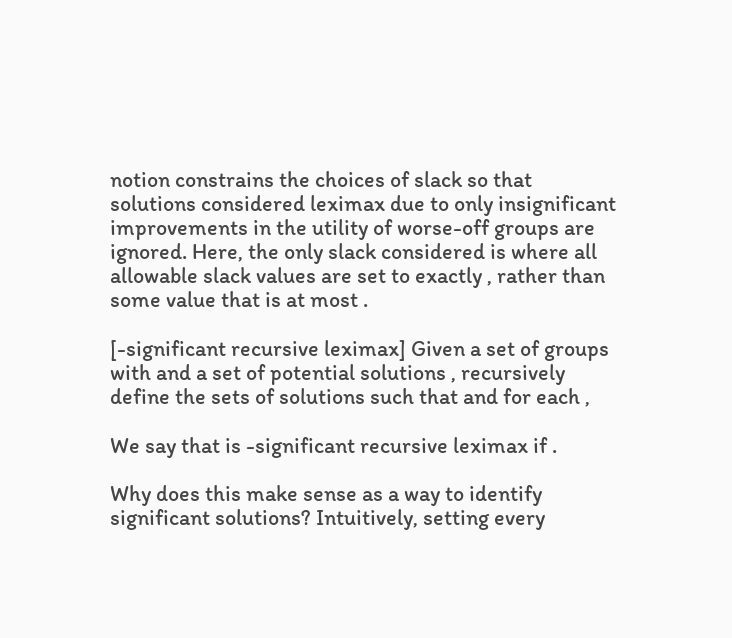notion constrains the choices of slack so that solutions considered leximax due to only insignificant improvements in the utility of worse-off groups are ignored. Here, the only slack considered is where all allowable slack values are set to exactly , rather than some value that is at most .

[-significant recursive leximax] Given a set of groups with and a set of potential solutions , recursively define the sets of solutions such that and for each ,

We say that is -significant recursive leximax if .

Why does this make sense as a way to identify significant solutions? Intuitively, setting every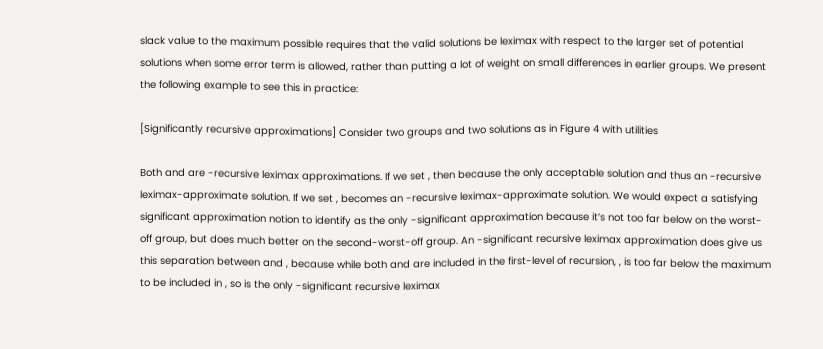slack value to the maximum possible requires that the valid solutions be leximax with respect to the larger set of potential solutions when some error term is allowed, rather than putting a lot of weight on small differences in earlier groups. We present the following example to see this in practice:

[Significantly recursive approximations] Consider two groups and two solutions as in Figure 4 with utilities

Both and are -recursive leximax approximations. If we set , then because the only acceptable solution and thus an -recursive leximax-approximate solution. If we set , becomes an -recursive leximax-approximate solution. We would expect a satisfying significant approximation notion to identify as the only -significant approximation because it’s not too far below on the worst-off group, but does much better on the second-worst-off group. An -significant recursive leximax approximation does give us this separation between and , because while both and are included in the first-level of recursion, , is too far below the maximum to be included in , so is the only -significant recursive leximax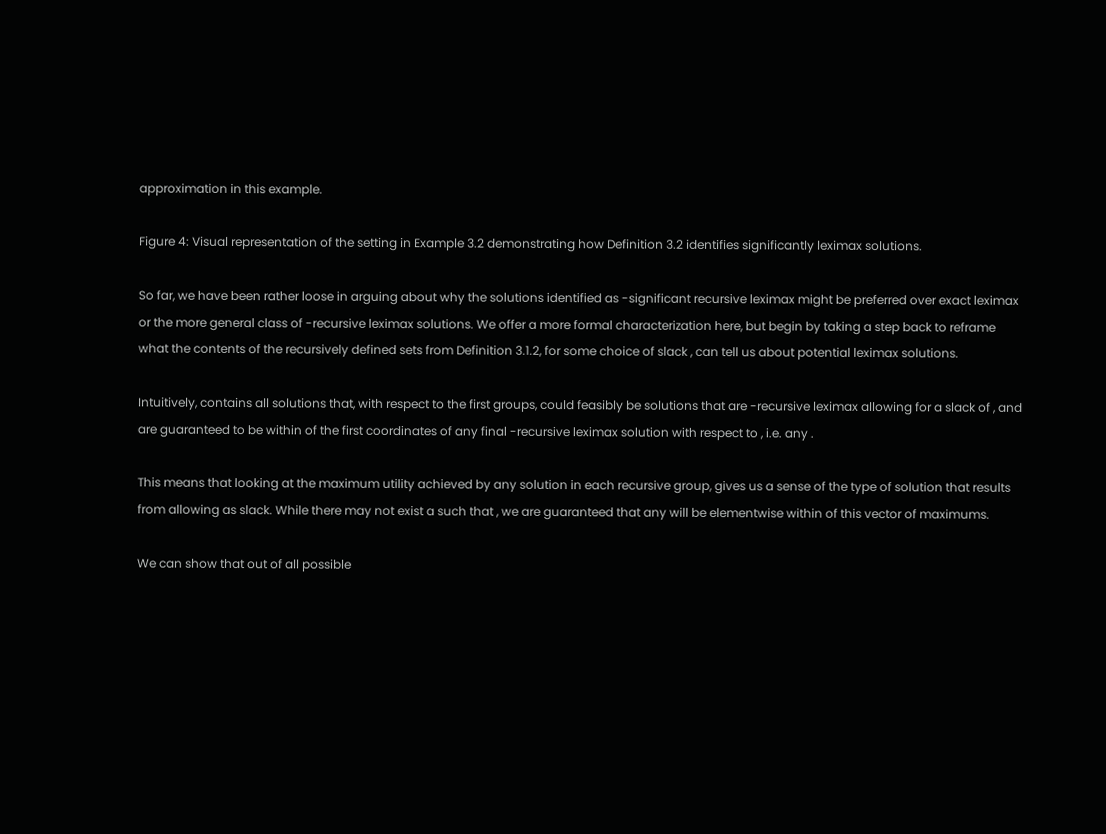approximation in this example.

Figure 4: Visual representation of the setting in Example 3.2 demonstrating how Definition 3.2 identifies significantly leximax solutions.

So far, we have been rather loose in arguing about why the solutions identified as -significant recursive leximax might be preferred over exact leximax or the more general class of -recursive leximax solutions. We offer a more formal characterization here, but begin by taking a step back to reframe what the contents of the recursively defined sets from Definition 3.1.2, for some choice of slack , can tell us about potential leximax solutions.

Intuitively, contains all solutions that, with respect to the first groups, could feasibly be solutions that are -recursive leximax allowing for a slack of , and are guaranteed to be within of the first coordinates of any final -recursive leximax solution with respect to , i.e. any .

This means that looking at the maximum utility achieved by any solution in each recursive group, gives us a sense of the type of solution that results from allowing as slack. While there may not exist a such that , we are guaranteed that any will be elementwise within of this vector of maximums.

We can show that out of all possible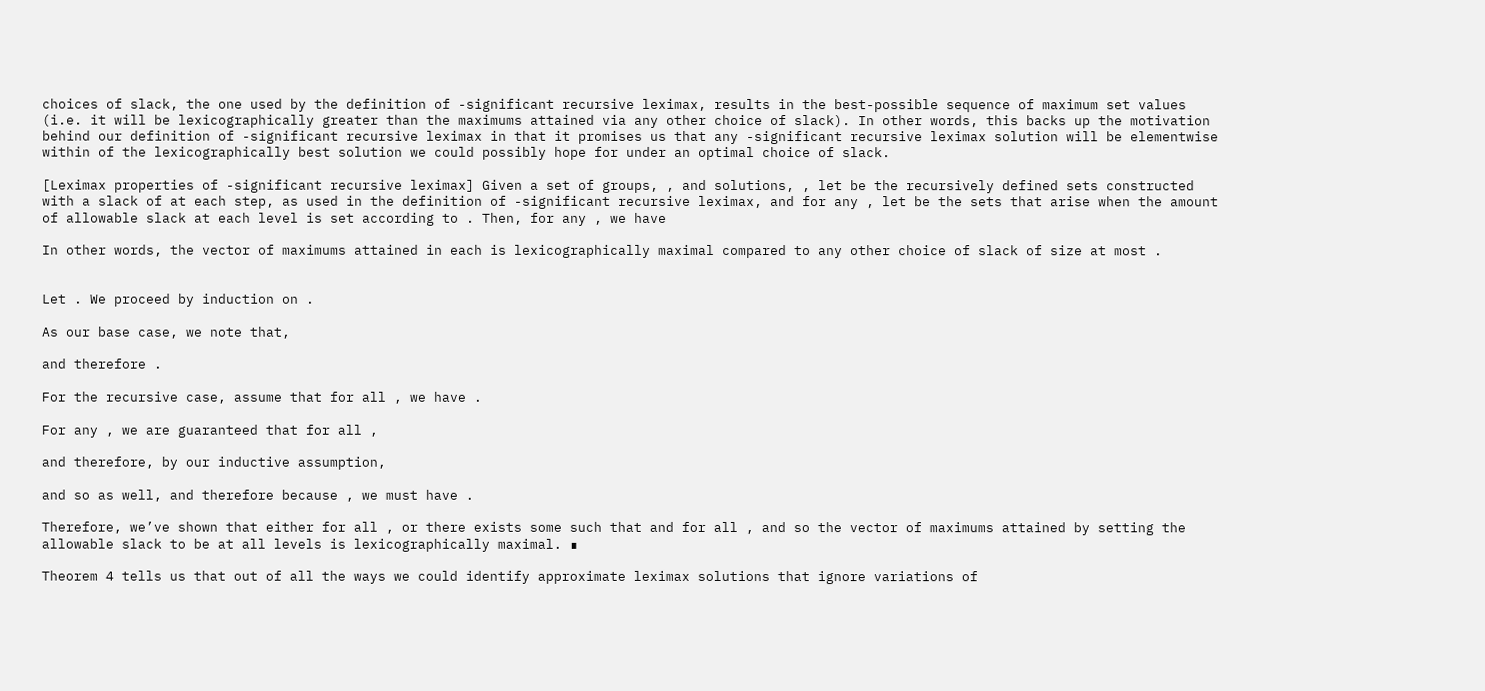choices of slack, the one used by the definition of -significant recursive leximax, results in the best-possible sequence of maximum set values (i.e. it will be lexicographically greater than the maximums attained via any other choice of slack). In other words, this backs up the motivation behind our definition of -significant recursive leximax in that it promises us that any -significant recursive leximax solution will be elementwise within of the lexicographically best solution we could possibly hope for under an optimal choice of slack.

[Leximax properties of -significant recursive leximax] Given a set of groups, , and solutions, , let be the recursively defined sets constructed with a slack of at each step, as used in the definition of -significant recursive leximax, and for any , let be the sets that arise when the amount of allowable slack at each level is set according to . Then, for any , we have

In other words, the vector of maximums attained in each is lexicographically maximal compared to any other choice of slack of size at most .


Let . We proceed by induction on .

As our base case, we note that,

and therefore .

For the recursive case, assume that for all , we have .

For any , we are guaranteed that for all ,

and therefore, by our inductive assumption,

and so as well, and therefore because , we must have .

Therefore, we’ve shown that either for all , or there exists some such that and for all , and so the vector of maximums attained by setting the allowable slack to be at all levels is lexicographically maximal. ∎

Theorem 4 tells us that out of all the ways we could identify approximate leximax solutions that ignore variations of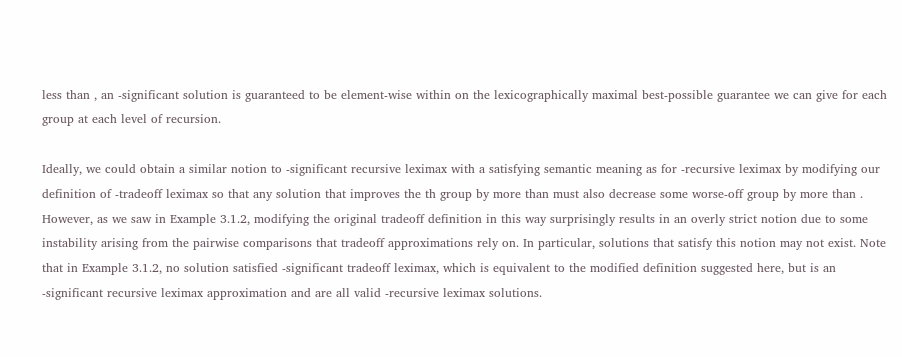less than , an -significant solution is guaranteed to be element-wise within on the lexicographically maximal best-possible guarantee we can give for each group at each level of recursion.

Ideally, we could obtain a similar notion to -significant recursive leximax with a satisfying semantic meaning as for -recursive leximax by modifying our definition of -tradeoff leximax so that any solution that improves the th group by more than must also decrease some worse-off group by more than . However, as we saw in Example 3.1.2, modifying the original tradeoff definition in this way surprisingly results in an overly strict notion due to some instability arising from the pairwise comparisons that tradeoff approximations rely on. In particular, solutions that satisfy this notion may not exist. Note that in Example 3.1.2, no solution satisfied -significant tradeoff leximax, which is equivalent to the modified definition suggested here, but is an -significant recursive leximax approximation and are all valid -recursive leximax solutions.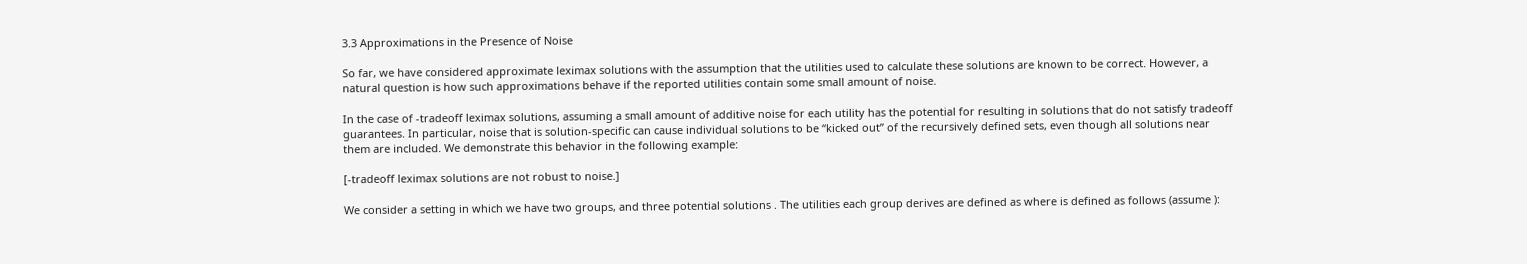3.3 Approximations in the Presence of Noise

So far, we have considered approximate leximax solutions with the assumption that the utilities used to calculate these solutions are known to be correct. However, a natural question is how such approximations behave if the reported utilities contain some small amount of noise.

In the case of -tradeoff leximax solutions, assuming a small amount of additive noise for each utility has the potential for resulting in solutions that do not satisfy tradeoff guarantees. In particular, noise that is solution-specific can cause individual solutions to be “kicked out” of the recursively defined sets, even though all solutions near them are included. We demonstrate this behavior in the following example:

[-tradeoff leximax solutions are not robust to noise.]

We consider a setting in which we have two groups, and three potential solutions . The utilities each group derives are defined as where is defined as follows (assume ):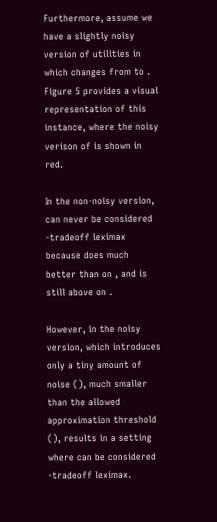Furthermore, assume we have a slightly noisy version of utilities in which changes from to . Figure 5 provides a visual representation of this instance, where the noisy verison of is shown in red.

In the non-noisy version, can never be considered -tradeoff leximax because does much better than on , and is still above on .

However, in the noisy version, which introduces only a tiny amount of noise (), much smaller than the allowed approximation threshold (), results in a setting where can be considered -tradeoff leximax.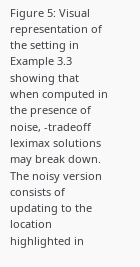Figure 5: Visual representation of the setting in Example 3.3 showing that when computed in the presence of noise, -tradeoff leximax solutions may break down. The noisy version consists of updating to the location highlighted in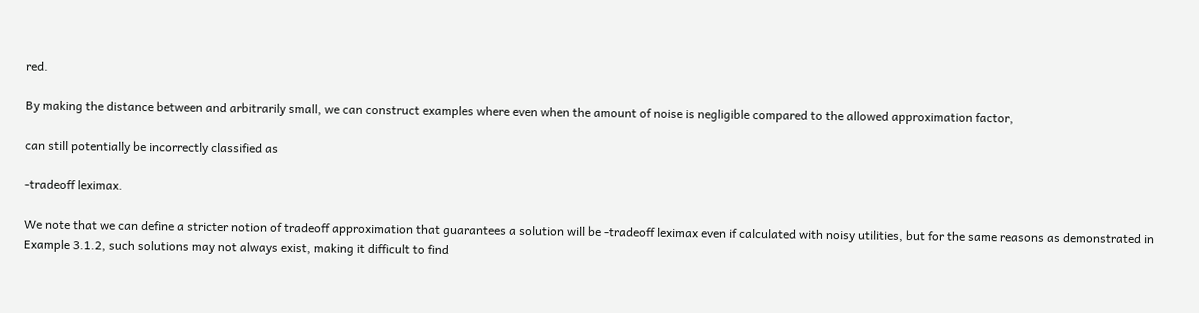red.

By making the distance between and arbitrarily small, we can construct examples where even when the amount of noise is negligible compared to the allowed approximation factor,

can still potentially be incorrectly classified as

-tradeoff leximax.

We note that we can define a stricter notion of tradeoff approximation that guarantees a solution will be -tradeoff leximax even if calculated with noisy utilities, but for the same reasons as demonstrated in Example 3.1.2, such solutions may not always exist, making it difficult to find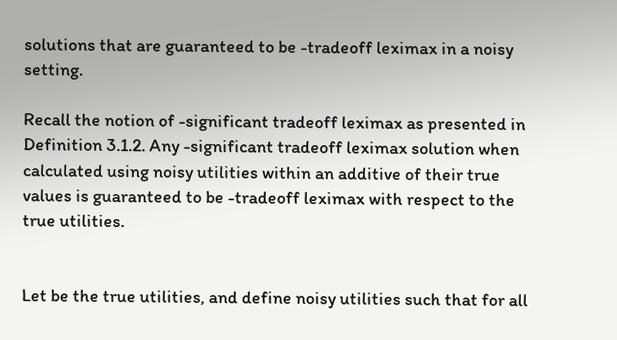solutions that are guaranteed to be -tradeoff leximax in a noisy setting.

Recall the notion of -significant tradeoff leximax as presented in Definition 3.1.2. Any -significant tradeoff leximax solution when calculated using noisy utilities within an additive of their true values is guaranteed to be -tradeoff leximax with respect to the true utilities.


Let be the true utilities, and define noisy utilities such that for all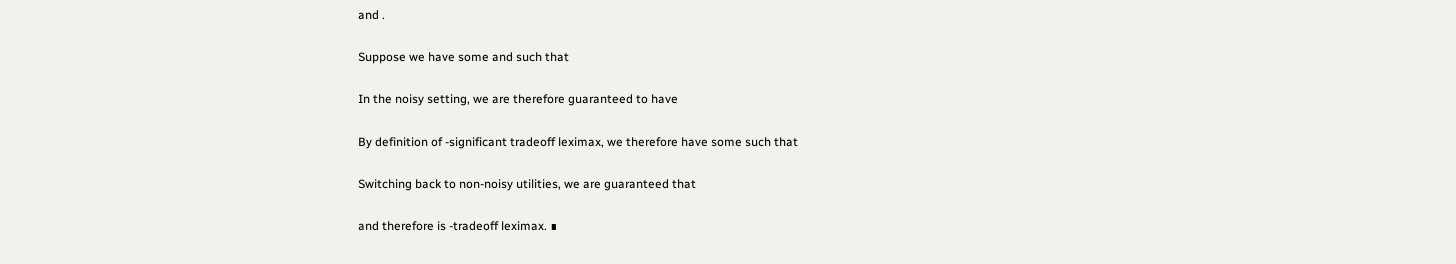and .

Suppose we have some and such that

In the noisy setting, we are therefore guaranteed to have

By definition of -significant tradeoff leximax, we therefore have some such that

Switching back to non-noisy utilities, we are guaranteed that

and therefore is -tradeoff leximax. ∎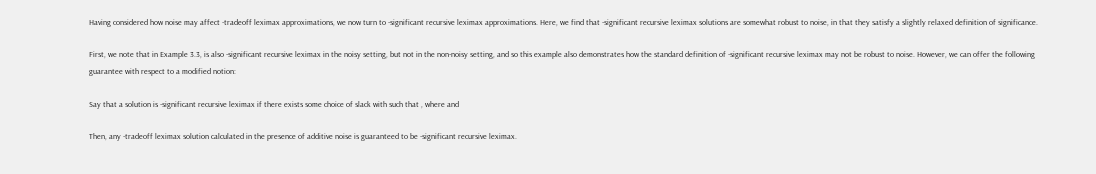Having considered how noise may affect -tradeoff leximax approximations, we now turn to -significant recursive leximax approximations. Here, we find that -significant recursive leximax solutions are somewhat robust to noise, in that they satisfy a slightly relaxed definition of significance.

First, we note that in Example 3.3, is also -significant recursive leximax in the noisy setting, but not in the non-noisy setting, and so this example also demonstrates how the standard definition of -significant recursive leximax may not be robust to noise. However, we can offer the following guarantee with respect to a modified notion:

Say that a solution is -significant recursive leximax if there exists some choice of slack with such that , where and

Then, any -tradeoff leximax solution calculated in the presence of additive noise is guaranteed to be -significant recursive leximax.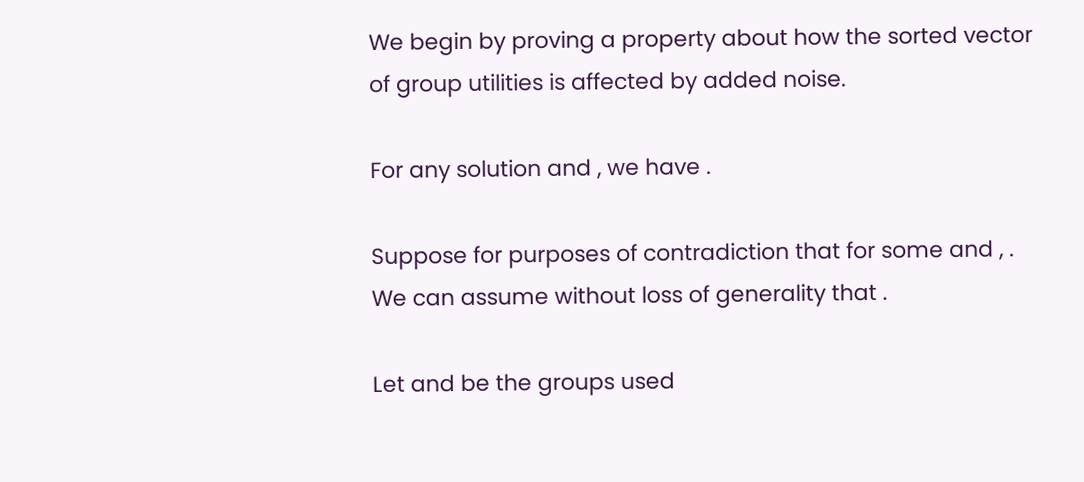We begin by proving a property about how the sorted vector of group utilities is affected by added noise.

For any solution and , we have .

Suppose for purposes of contradiction that for some and , . We can assume without loss of generality that .

Let and be the groups used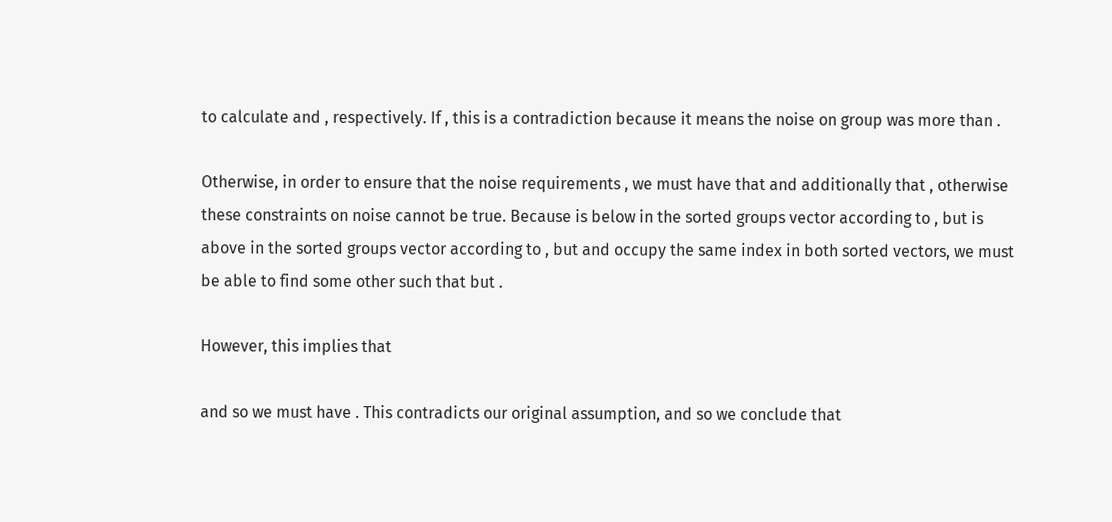to calculate and , respectively. If , this is a contradiction because it means the noise on group was more than .

Otherwise, in order to ensure that the noise requirements , we must have that and additionally that , otherwise these constraints on noise cannot be true. Because is below in the sorted groups vector according to , but is above in the sorted groups vector according to , but and occupy the same index in both sorted vectors, we must be able to find some other such that but .

However, this implies that

and so we must have . This contradicts our original assumption, and so we conclude that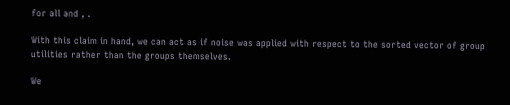for all and , .

With this claim in hand, we can act as if noise was applied with respect to the sorted vector of group utilities rather than the groups themselves.

We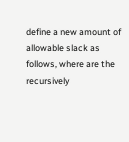define a new amount of allowable slack as follows, where are the recursively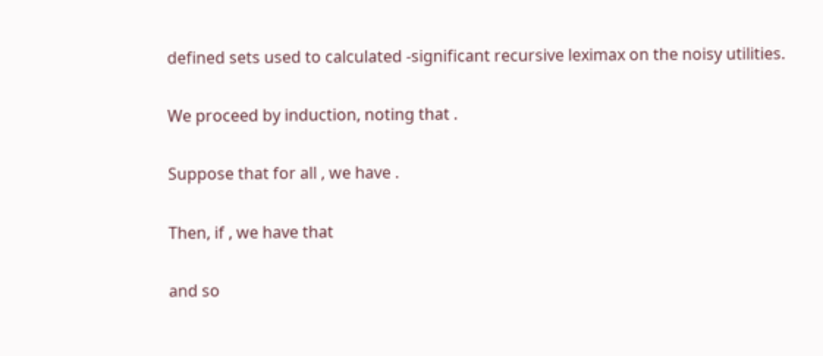defined sets used to calculated -significant recursive leximax on the noisy utilities.

We proceed by induction, noting that .

Suppose that for all , we have .

Then, if , we have that

and so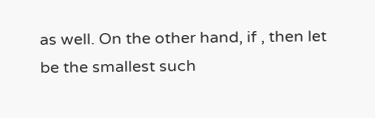as well. On the other hand, if , then let be the smallest such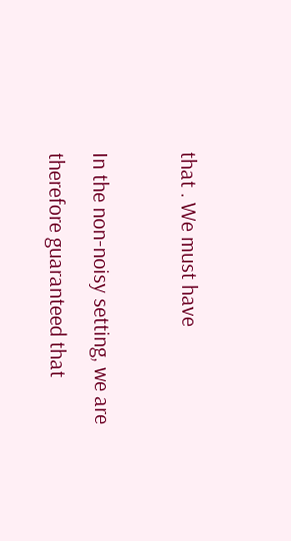that . We must have

In the non-noisy setting, we are therefore guaranteed that